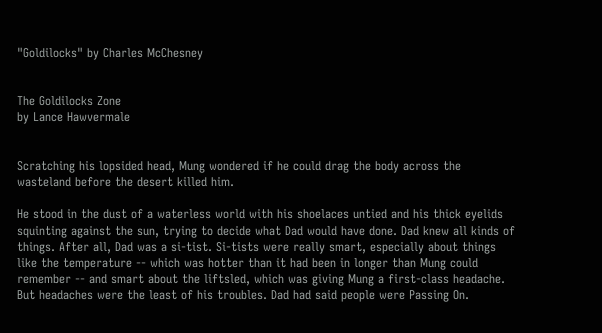"Goldilocks" by Charles McChesney


The Goldilocks Zone
by Lance Hawvermale


Scratching his lopsided head, Mung wondered if he could drag the body across the wasteland before the desert killed him.

He stood in the dust of a waterless world with his shoelaces untied and his thick eyelids squinting against the sun, trying to decide what Dad would have done. Dad knew all kinds of things. After all, Dad was a si-tist. Si-tists were really smart, especially about things like the temperature -- which was hotter than it had been in longer than Mung could remember -- and smart about the liftsled, which was giving Mung a first-class headache. But headaches were the least of his troubles. Dad had said people were Passing On.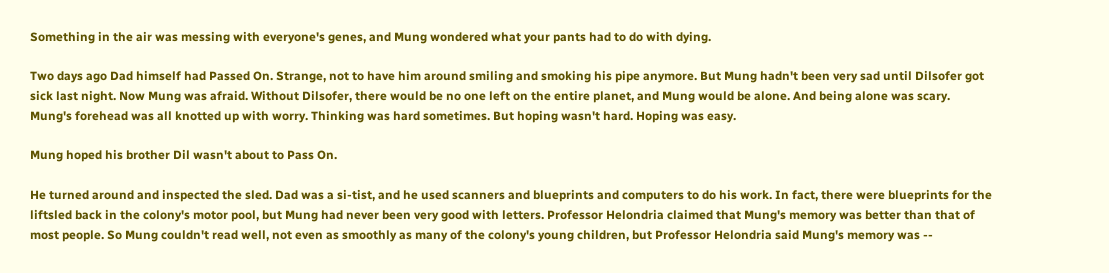Something in the air was messing with everyone's genes, and Mung wondered what your pants had to do with dying.

Two days ago Dad himself had Passed On. Strange, not to have him around smiling and smoking his pipe anymore. But Mung hadn't been very sad until Dilsofer got sick last night. Now Mung was afraid. Without Dilsofer, there would be no one left on the entire planet, and Mung would be alone. And being alone was scary. Mung's forehead was all knotted up with worry. Thinking was hard sometimes. But hoping wasn't hard. Hoping was easy.

Mung hoped his brother Dil wasn't about to Pass On.

He turned around and inspected the sled. Dad was a si-tist, and he used scanners and blueprints and computers to do his work. In fact, there were blueprints for the liftsled back in the colony's motor pool, but Mung had never been very good with letters. Professor Helondria claimed that Mung's memory was better than that of most people. So Mung couldn't read well, not even as smoothly as many of the colony's young children, but Professor Helondria said Mung's memory was --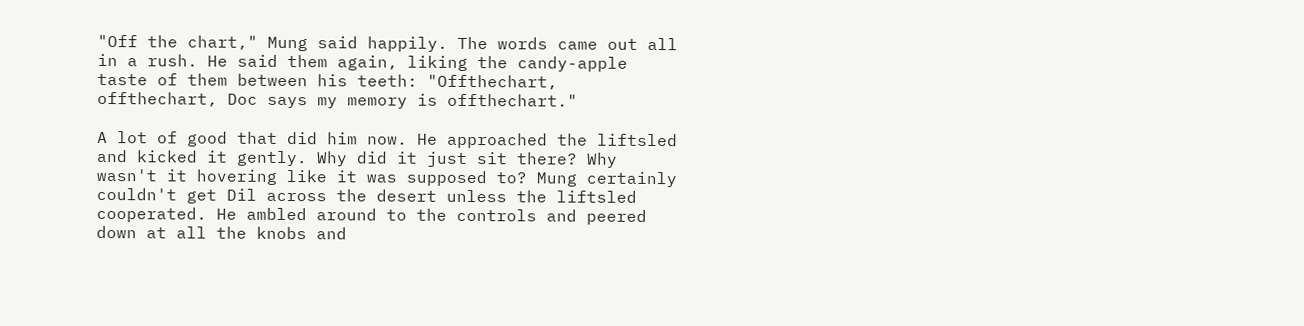"Off the chart," Mung said happily. The words came out all in a rush. He said them again, liking the candy-apple taste of them between his teeth: "Offthechart, offthechart, Doc says my memory is offthechart."

A lot of good that did him now. He approached the liftsled and kicked it gently. Why did it just sit there? Why wasn't it hovering like it was supposed to? Mung certainly couldn't get Dil across the desert unless the liftsled cooperated. He ambled around to the controls and peered down at all the knobs and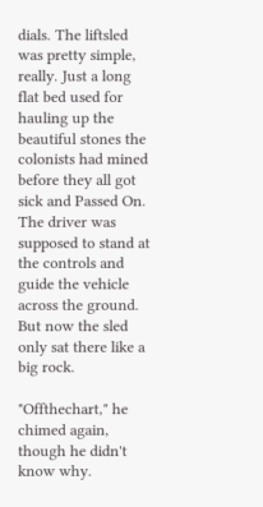dials. The liftsled was pretty simple, really. Just a long flat bed used for hauling up the beautiful stones the colonists had mined before they all got sick and Passed On. The driver was supposed to stand at the controls and guide the vehicle across the ground. But now the sled only sat there like a big rock.

"Offthechart," he chimed again, though he didn't know why.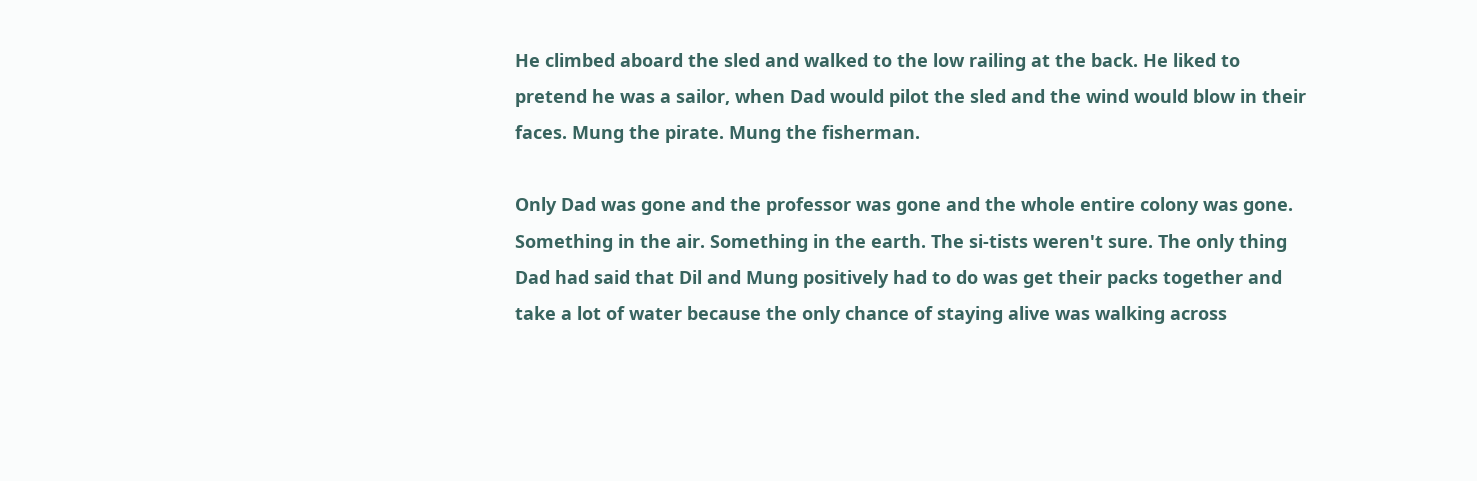He climbed aboard the sled and walked to the low railing at the back. He liked to pretend he was a sailor, when Dad would pilot the sled and the wind would blow in their faces. Mung the pirate. Mung the fisherman.

Only Dad was gone and the professor was gone and the whole entire colony was gone. Something in the air. Something in the earth. The si-tists weren't sure. The only thing Dad had said that Dil and Mung positively had to do was get their packs together and take a lot of water because the only chance of staying alive was walking across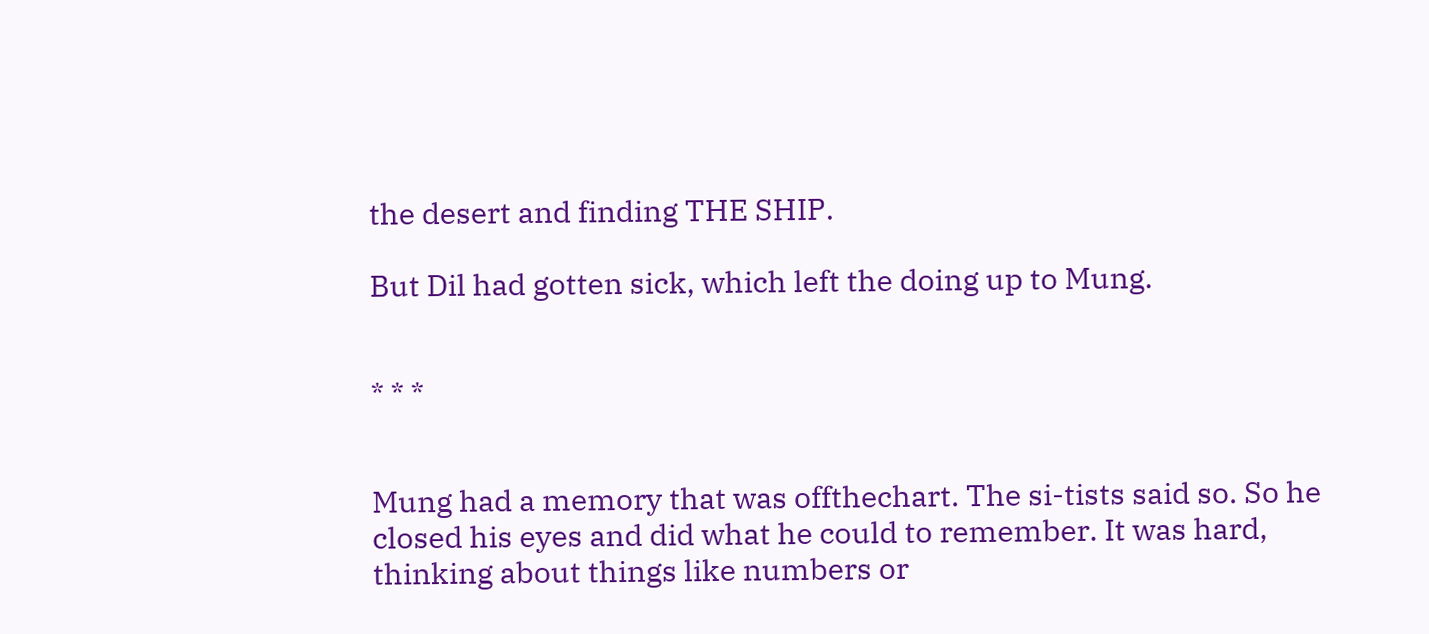the desert and finding THE SHIP.

But Dil had gotten sick, which left the doing up to Mung.


* * *


Mung had a memory that was offthechart. The si-tists said so. So he closed his eyes and did what he could to remember. It was hard, thinking about things like numbers or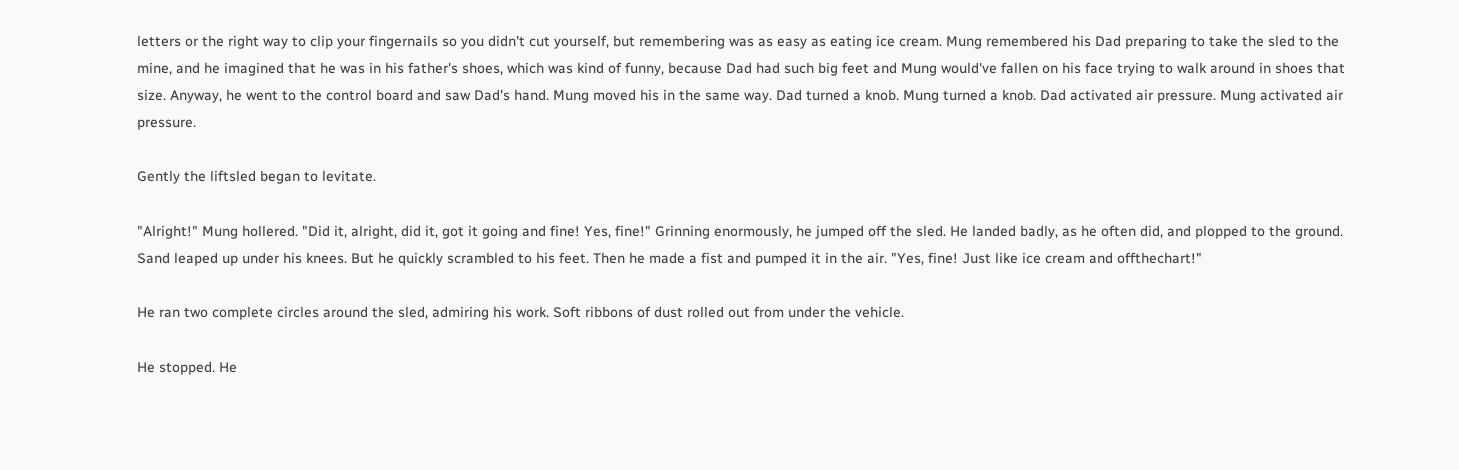letters or the right way to clip your fingernails so you didn't cut yourself, but remembering was as easy as eating ice cream. Mung remembered his Dad preparing to take the sled to the mine, and he imagined that he was in his father's shoes, which was kind of funny, because Dad had such big feet and Mung would've fallen on his face trying to walk around in shoes that size. Anyway, he went to the control board and saw Dad's hand. Mung moved his in the same way. Dad turned a knob. Mung turned a knob. Dad activated air pressure. Mung activated air pressure.

Gently the liftsled began to levitate.

"Alright!" Mung hollered. "Did it, alright, did it, got it going and fine! Yes, fine!" Grinning enormously, he jumped off the sled. He landed badly, as he often did, and plopped to the ground. Sand leaped up under his knees. But he quickly scrambled to his feet. Then he made a fist and pumped it in the air. "Yes, fine! Just like ice cream and offthechart!"

He ran two complete circles around the sled, admiring his work. Soft ribbons of dust rolled out from under the vehicle.

He stopped. He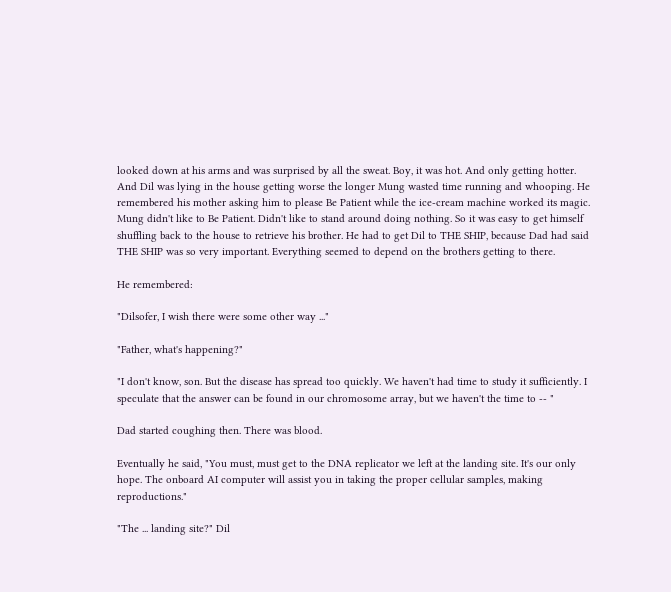looked down at his arms and was surprised by all the sweat. Boy, it was hot. And only getting hotter. And Dil was lying in the house getting worse the longer Mung wasted time running and whooping. He remembered his mother asking him to please Be Patient while the ice-cream machine worked its magic. Mung didn't like to Be Patient. Didn't like to stand around doing nothing. So it was easy to get himself shuffling back to the house to retrieve his brother. He had to get Dil to THE SHIP, because Dad had said THE SHIP was so very important. Everything seemed to depend on the brothers getting to there.

He remembered:

"Dilsofer, I wish there were some other way ..."

"Father, what's happening?"

"I don't know, son. But the disease has spread too quickly. We haven't had time to study it sufficiently. I speculate that the answer can be found in our chromosome array, but we haven't the time to -- "

Dad started coughing then. There was blood.

Eventually he said, "You must, must get to the DNA replicator we left at the landing site. It's our only hope. The onboard AI computer will assist you in taking the proper cellular samples, making reproductions."

"The ... landing site?" Dil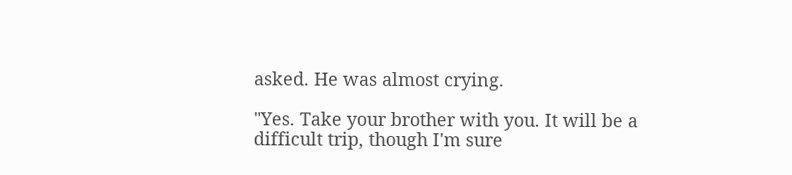asked. He was almost crying.

"Yes. Take your brother with you. It will be a difficult trip, though I'm sure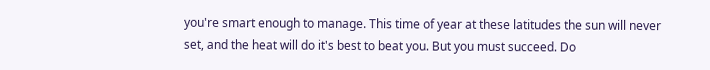you're smart enough to manage. This time of year at these latitudes the sun will never set, and the heat will do it's best to beat you. But you must succeed. Do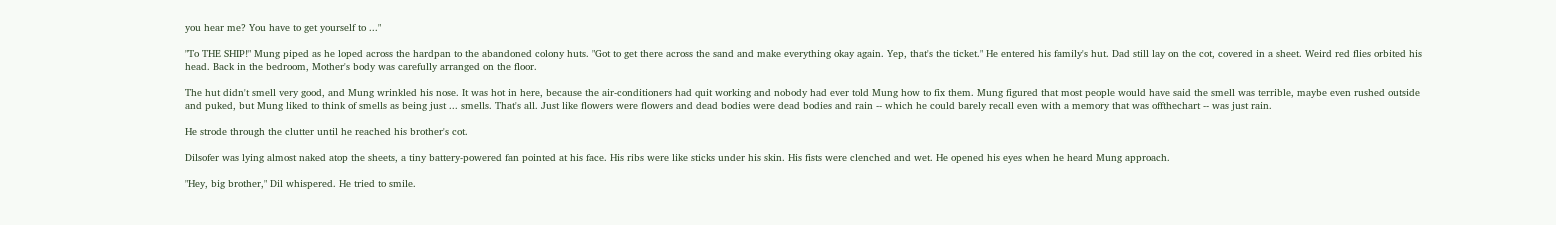you hear me? You have to get yourself to ..."

"To THE SHIP!" Mung piped as he loped across the hardpan to the abandoned colony huts. "Got to get there across the sand and make everything okay again. Yep, that's the ticket." He entered his family's hut. Dad still lay on the cot, covered in a sheet. Weird red flies orbited his head. Back in the bedroom, Mother's body was carefully arranged on the floor.

The hut didn't smell very good, and Mung wrinkled his nose. It was hot in here, because the air-conditioners had quit working and nobody had ever told Mung how to fix them. Mung figured that most people would have said the smell was terrible, maybe even rushed outside and puked, but Mung liked to think of smells as being just ... smells. That's all. Just like flowers were flowers and dead bodies were dead bodies and rain -- which he could barely recall even with a memory that was offthechart -- was just rain.

He strode through the clutter until he reached his brother's cot.

Dilsofer was lying almost naked atop the sheets, a tiny battery-powered fan pointed at his face. His ribs were like sticks under his skin. His fists were clenched and wet. He opened his eyes when he heard Mung approach.

"Hey, big brother," Dil whispered. He tried to smile.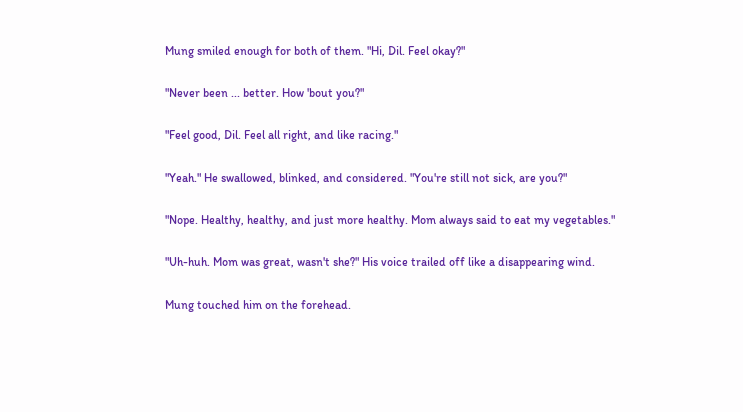Mung smiled enough for both of them. "Hi, Dil. Feel okay?"

"Never been ... better. How 'bout you?"

"Feel good, Dil. Feel all right, and like racing."

"Yeah." He swallowed, blinked, and considered. "You're still not sick, are you?"

"Nope. Healthy, healthy, and just more healthy. Mom always said to eat my vegetables."

"Uh-huh. Mom was great, wasn't she?" His voice trailed off like a disappearing wind.

Mung touched him on the forehead.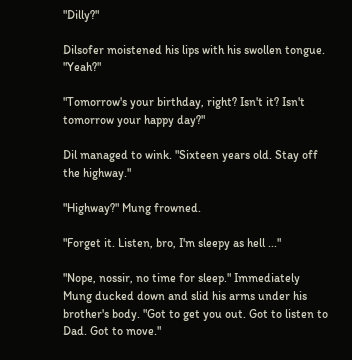"Dilly?"

Dilsofer moistened his lips with his swollen tongue. "Yeah?"

"Tomorrow's your birthday, right? Isn't it? Isn't tomorrow your happy day?"

Dil managed to wink. "Sixteen years old. Stay off the highway."

"Highway?" Mung frowned.

"Forget it. Listen, bro, I'm sleepy as hell ..."

"Nope, nossir, no time for sleep." Immediately Mung ducked down and slid his arms under his brother's body. "Got to get you out. Got to listen to Dad. Got to move."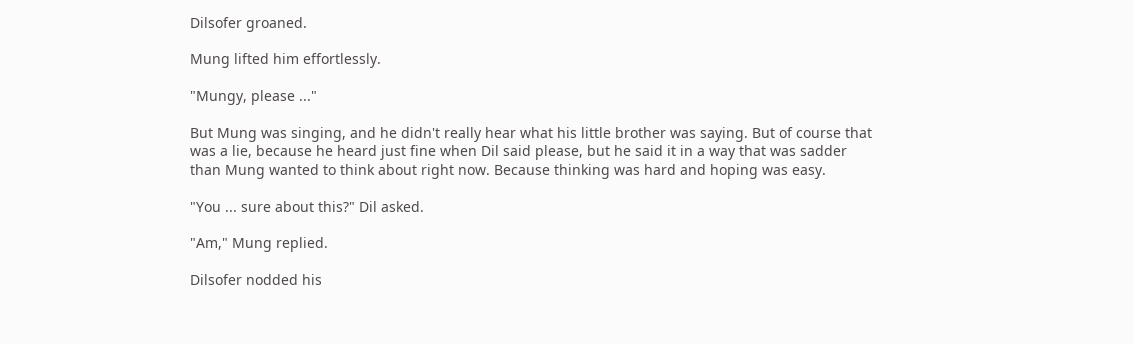Dilsofer groaned.

Mung lifted him effortlessly.

"Mungy, please ..."

But Mung was singing, and he didn't really hear what his little brother was saying. But of course that was a lie, because he heard just fine when Dil said please, but he said it in a way that was sadder than Mung wanted to think about right now. Because thinking was hard and hoping was easy.

"You ... sure about this?" Dil asked.

"Am," Mung replied.

Dilsofer nodded his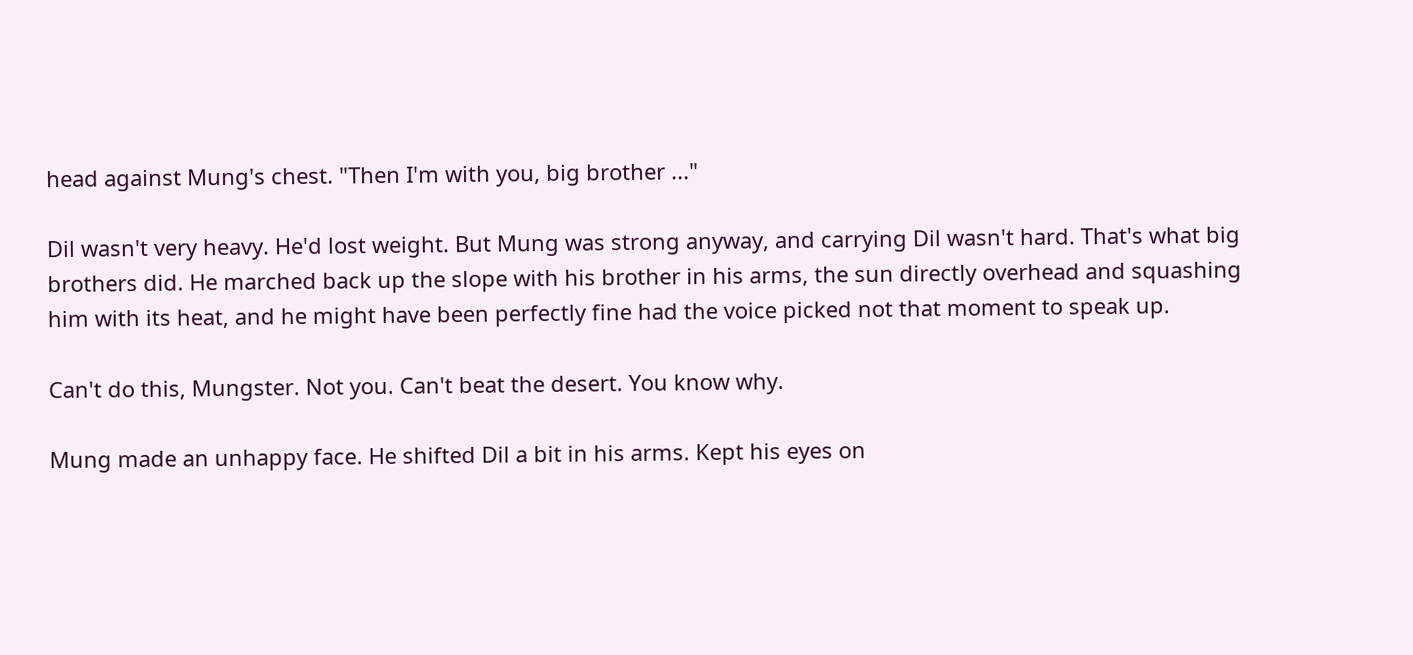head against Mung's chest. "Then I'm with you, big brother ..."

Dil wasn't very heavy. He'd lost weight. But Mung was strong anyway, and carrying Dil wasn't hard. That's what big brothers did. He marched back up the slope with his brother in his arms, the sun directly overhead and squashing him with its heat, and he might have been perfectly fine had the voice picked not that moment to speak up.

Can't do this, Mungster. Not you. Can't beat the desert. You know why.

Mung made an unhappy face. He shifted Dil a bit in his arms. Kept his eyes on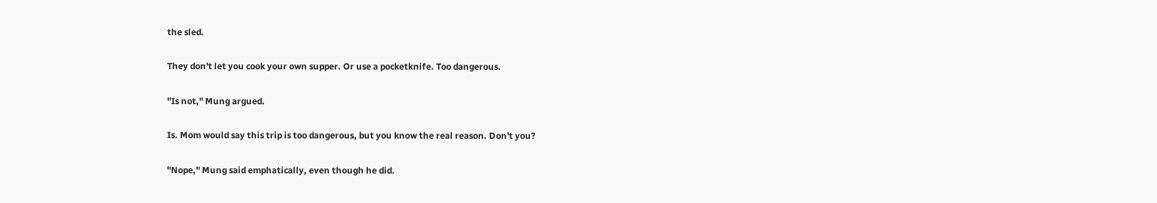the sled.

They don't let you cook your own supper. Or use a pocketknife. Too dangerous.

"Is not," Mung argued.

Is. Mom would say this trip is too dangerous, but you know the real reason. Don't you?

"Nope," Mung said emphatically, even though he did.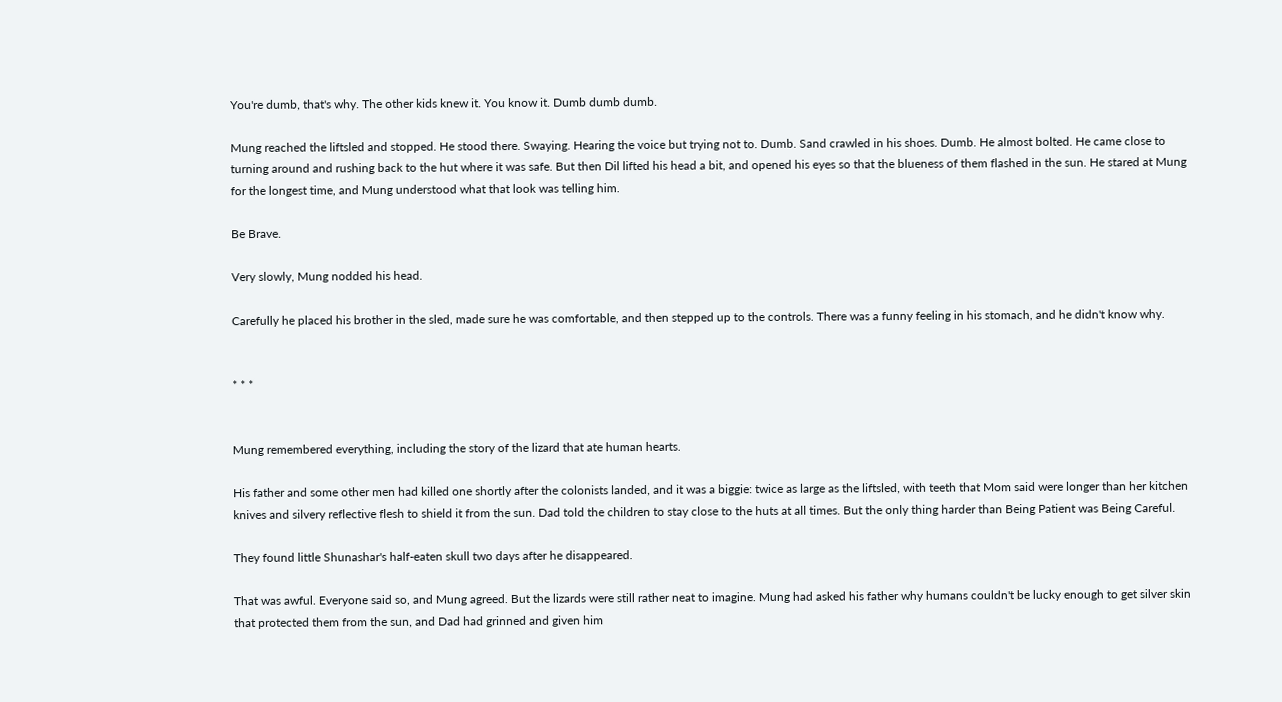You're dumb, that's why. The other kids knew it. You know it. Dumb dumb dumb.

Mung reached the liftsled and stopped. He stood there. Swaying. Hearing the voice but trying not to. Dumb. Sand crawled in his shoes. Dumb. He almost bolted. He came close to turning around and rushing back to the hut where it was safe. But then Dil lifted his head a bit, and opened his eyes so that the blueness of them flashed in the sun. He stared at Mung for the longest time, and Mung understood what that look was telling him.

Be Brave.

Very slowly, Mung nodded his head.

Carefully he placed his brother in the sled, made sure he was comfortable, and then stepped up to the controls. There was a funny feeling in his stomach, and he didn't know why.


* * *


Mung remembered everything, including the story of the lizard that ate human hearts.

His father and some other men had killed one shortly after the colonists landed, and it was a biggie: twice as large as the liftsled, with teeth that Mom said were longer than her kitchen knives and silvery reflective flesh to shield it from the sun. Dad told the children to stay close to the huts at all times. But the only thing harder than Being Patient was Being Careful.

They found little Shunashar's half-eaten skull two days after he disappeared.

That was awful. Everyone said so, and Mung agreed. But the lizards were still rather neat to imagine. Mung had asked his father why humans couldn't be lucky enough to get silver skin that protected them from the sun, and Dad had grinned and given him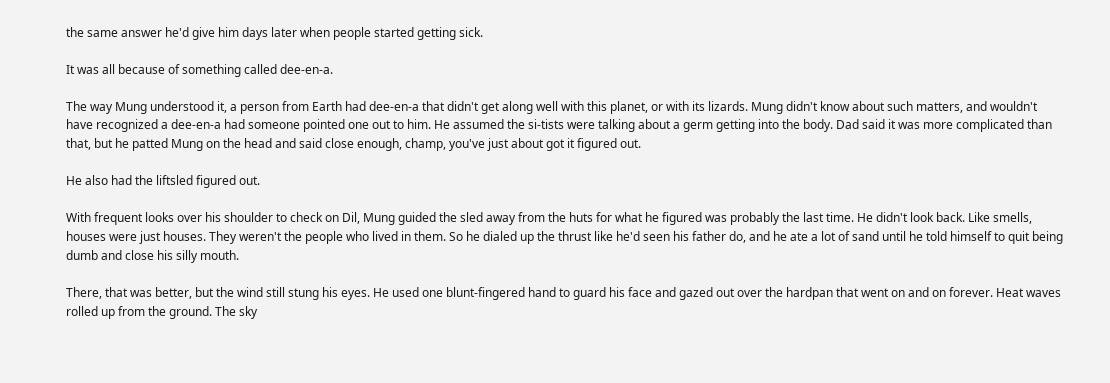the same answer he'd give him days later when people started getting sick.

It was all because of something called dee-en-a.

The way Mung understood it, a person from Earth had dee-en-a that didn't get along well with this planet, or with its lizards. Mung didn't know about such matters, and wouldn't have recognized a dee-en-a had someone pointed one out to him. He assumed the si-tists were talking about a germ getting into the body. Dad said it was more complicated than that, but he patted Mung on the head and said close enough, champ, you've just about got it figured out.

He also had the liftsled figured out.

With frequent looks over his shoulder to check on Dil, Mung guided the sled away from the huts for what he figured was probably the last time. He didn't look back. Like smells, houses were just houses. They weren't the people who lived in them. So he dialed up the thrust like he'd seen his father do, and he ate a lot of sand until he told himself to quit being dumb and close his silly mouth.

There, that was better, but the wind still stung his eyes. He used one blunt-fingered hand to guard his face and gazed out over the hardpan that went on and on forever. Heat waves rolled up from the ground. The sky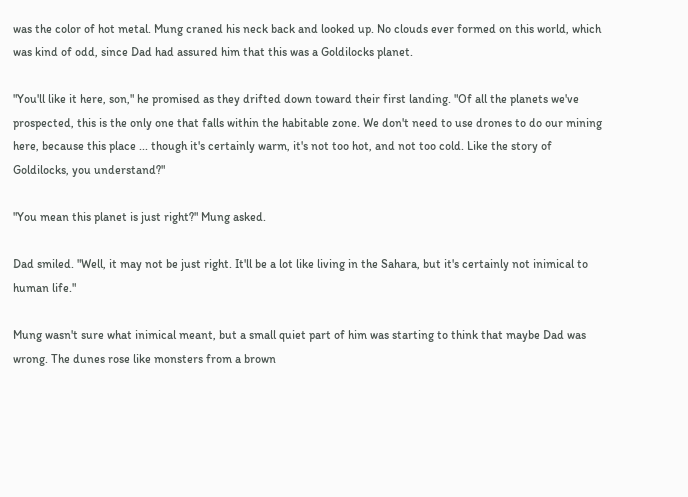was the color of hot metal. Mung craned his neck back and looked up. No clouds ever formed on this world, which was kind of odd, since Dad had assured him that this was a Goldilocks planet.

"You'll like it here, son," he promised as they drifted down toward their first landing. "Of all the planets we've prospected, this is the only one that falls within the habitable zone. We don't need to use drones to do our mining here, because this place ... though it's certainly warm, it's not too hot, and not too cold. Like the story of Goldilocks, you understand?"

"You mean this planet is just right?" Mung asked.

Dad smiled. "Well, it may not be just right. It'll be a lot like living in the Sahara, but it's certainly not inimical to human life."

Mung wasn't sure what inimical meant, but a small quiet part of him was starting to think that maybe Dad was wrong. The dunes rose like monsters from a brown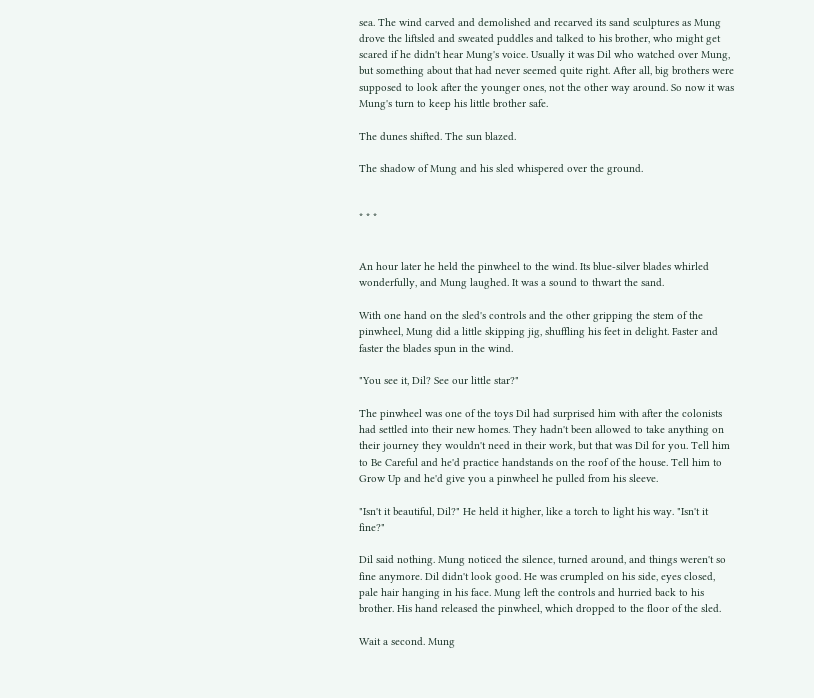sea. The wind carved and demolished and recarved its sand sculptures as Mung drove the liftsled and sweated puddles and talked to his brother, who might get scared if he didn't hear Mung's voice. Usually it was Dil who watched over Mung, but something about that had never seemed quite right. After all, big brothers were supposed to look after the younger ones, not the other way around. So now it was Mung's turn to keep his little brother safe.

The dunes shifted. The sun blazed.

The shadow of Mung and his sled whispered over the ground.


* * *


An hour later he held the pinwheel to the wind. Its blue-silver blades whirled wonderfully, and Mung laughed. It was a sound to thwart the sand.

With one hand on the sled's controls and the other gripping the stem of the pinwheel, Mung did a little skipping jig, shuffling his feet in delight. Faster and faster the blades spun in the wind.

"You see it, Dil? See our little star?"

The pinwheel was one of the toys Dil had surprised him with after the colonists had settled into their new homes. They hadn't been allowed to take anything on their journey they wouldn't need in their work, but that was Dil for you. Tell him to Be Careful and he'd practice handstands on the roof of the house. Tell him to Grow Up and he'd give you a pinwheel he pulled from his sleeve.

"Isn't it beautiful, Dil?" He held it higher, like a torch to light his way. "Isn't it fine?"

Dil said nothing. Mung noticed the silence, turned around, and things weren't so fine anymore. Dil didn't look good. He was crumpled on his side, eyes closed, pale hair hanging in his face. Mung left the controls and hurried back to his brother. His hand released the pinwheel, which dropped to the floor of the sled.

Wait a second. Mung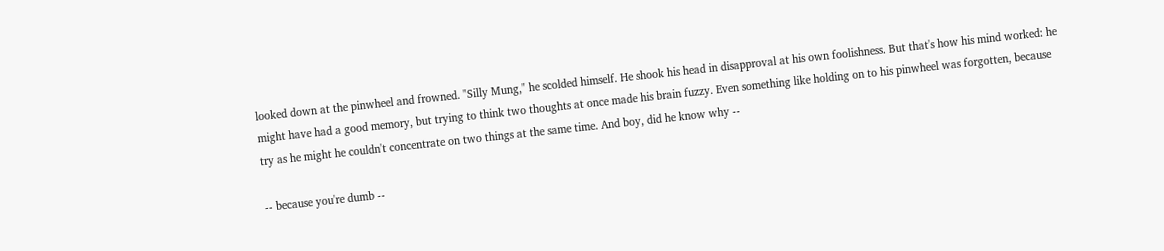looked down at the pinwheel and frowned. "Silly Mung," he scolded himself. He shook his head in disapproval at his own foolishness. But that's how his mind worked: he might have had a good memory, but trying to think two thoughts at once made his brain fuzzy. Even something like holding on to his pinwheel was forgotten, because try as he might he couldn't concentrate on two things at the same time. And boy, did he know why --

-- because you're dumb --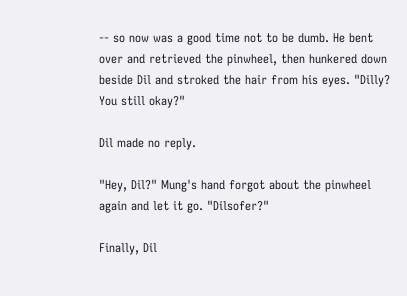-- so now was a good time not to be dumb. He bent over and retrieved the pinwheel, then hunkered down beside Dil and stroked the hair from his eyes. "Dilly? You still okay?"

Dil made no reply.

"Hey, Dil?" Mung's hand forgot about the pinwheel again and let it go. "Dilsofer?"

Finally, Dil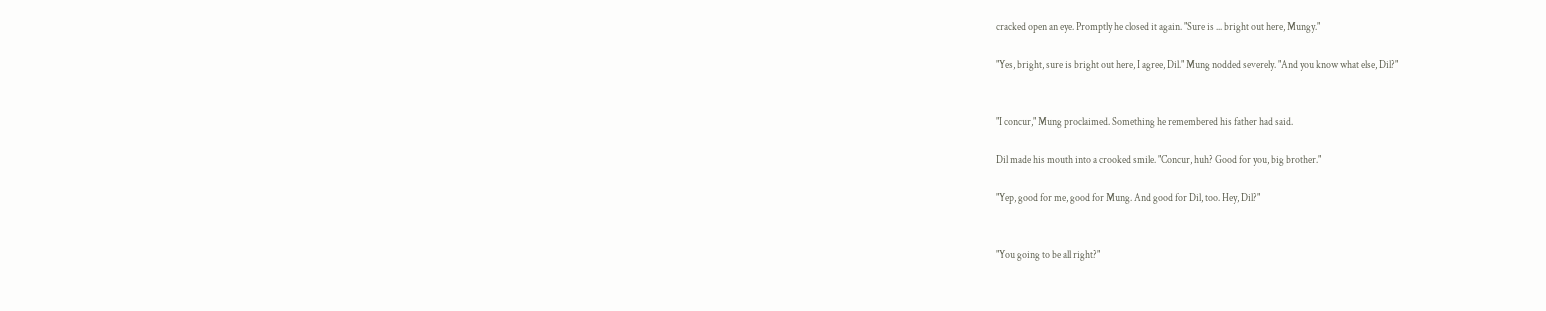cracked open an eye. Promptly he closed it again. "Sure is ... bright out here, Mungy."

"Yes, bright, sure is bright out here, I agree, Dil." Mung nodded severely. "And you know what else, Dil?"


"I concur," Mung proclaimed. Something he remembered his father had said.

Dil made his mouth into a crooked smile. "Concur, huh? Good for you, big brother."

"Yep, good for me, good for Mung. And good for Dil, too. Hey, Dil?"


"You going to be all right?"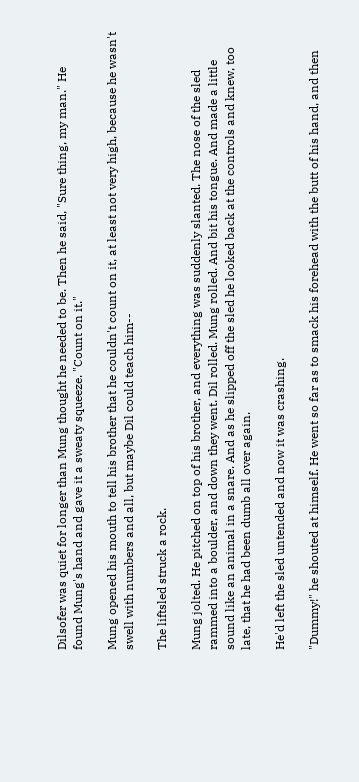Dilsofer was quiet for longer than Mung thought he needed to be. Then he said, "Sure thing, my man." He found Mung's hand and gave it a sweaty squeeze. "Count on it."

Mung opened his mouth to tell his brother that he couldn't count on it, at least not very high, because he wasn't swell with numbers and all, but maybe Dil could teach him--

The liftsled struck a rock.

Mung jolted. He pitched on top of his brother, and everything was suddenly slanted. The nose of the sled rammed into a boulder, and down they went. Dil rolled. Mung rolled. And bit his tongue. And made a little sound like an animal in a snare. And as he slipped off the sled he looked back at the controls and knew, too late, that he had been dumb all over again.

He'd left the sled untended and now it was crashing.

"Dummy!" he shouted at himself. He went so far as to smack his forehead with the butt of his hand, and then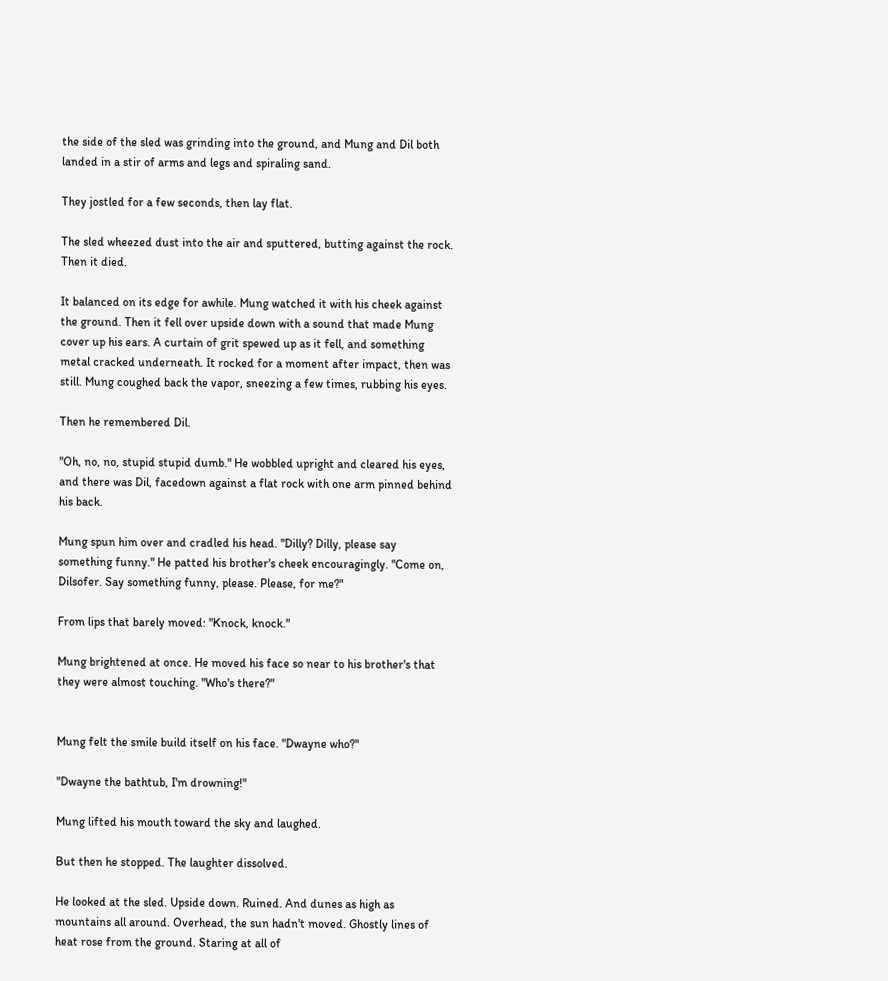the side of the sled was grinding into the ground, and Mung and Dil both landed in a stir of arms and legs and spiraling sand.

They jostled for a few seconds, then lay flat.

The sled wheezed dust into the air and sputtered, butting against the rock. Then it died.

It balanced on its edge for awhile. Mung watched it with his cheek against the ground. Then it fell over upside down with a sound that made Mung cover up his ears. A curtain of grit spewed up as it fell, and something metal cracked underneath. It rocked for a moment after impact, then was still. Mung coughed back the vapor, sneezing a few times, rubbing his eyes.

Then he remembered Dil.

"Oh, no, no, stupid stupid dumb." He wobbled upright and cleared his eyes, and there was Dil, facedown against a flat rock with one arm pinned behind his back.

Mung spun him over and cradled his head. "Dilly? Dilly, please say something funny." He patted his brother's cheek encouragingly. "Come on, Dilsofer. Say something funny, please. Please, for me?"

From lips that barely moved: "Knock, knock."

Mung brightened at once. He moved his face so near to his brother's that they were almost touching. "Who's there?"


Mung felt the smile build itself on his face. "Dwayne who?"

"Dwayne the bathtub, I'm drowning!"

Mung lifted his mouth toward the sky and laughed.

But then he stopped. The laughter dissolved.

He looked at the sled. Upside down. Ruined. And dunes as high as mountains all around. Overhead, the sun hadn't moved. Ghostly lines of heat rose from the ground. Staring at all of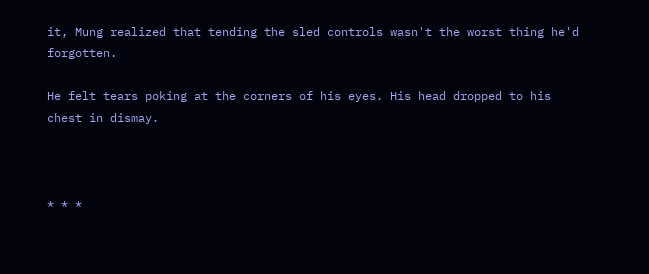it, Mung realized that tending the sled controls wasn't the worst thing he'd forgotten.

He felt tears poking at the corners of his eyes. His head dropped to his chest in dismay.



* * *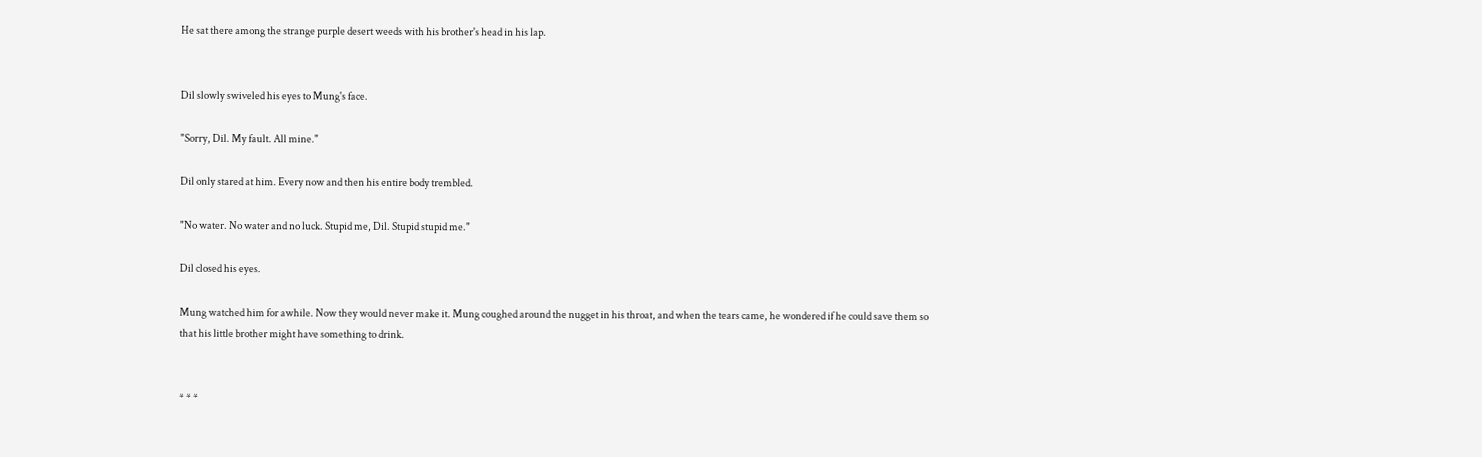He sat there among the strange purple desert weeds with his brother's head in his lap.


Dil slowly swiveled his eyes to Mung's face.

"Sorry, Dil. My fault. All mine."

Dil only stared at him. Every now and then his entire body trembled.

"No water. No water and no luck. Stupid me, Dil. Stupid stupid me."

Dil closed his eyes.

Mung watched him for awhile. Now they would never make it. Mung coughed around the nugget in his throat, and when the tears came, he wondered if he could save them so that his little brother might have something to drink.


* * *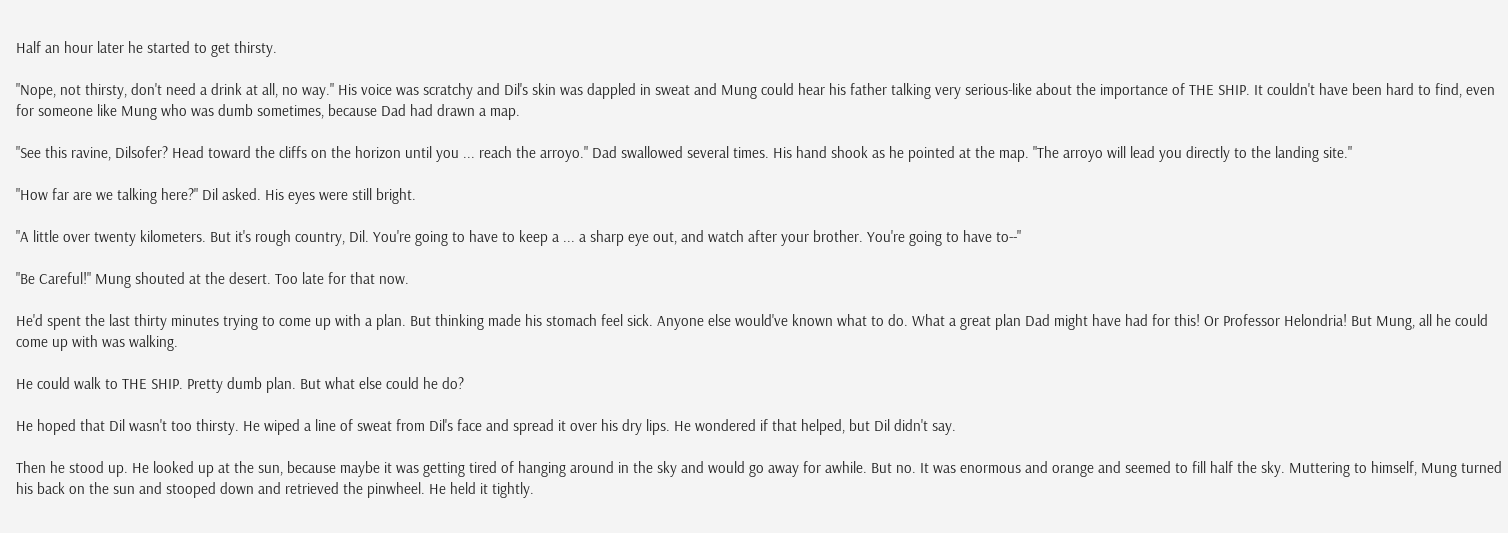Half an hour later he started to get thirsty.

"Nope, not thirsty, don't need a drink at all, no way." His voice was scratchy and Dil's skin was dappled in sweat and Mung could hear his father talking very serious-like about the importance of THE SHIP. It couldn't have been hard to find, even for someone like Mung who was dumb sometimes, because Dad had drawn a map.

"See this ravine, Dilsofer? Head toward the cliffs on the horizon until you ... reach the arroyo." Dad swallowed several times. His hand shook as he pointed at the map. "The arroyo will lead you directly to the landing site."

"How far are we talking here?" Dil asked. His eyes were still bright.

"A little over twenty kilometers. But it's rough country, Dil. You're going to have to keep a ... a sharp eye out, and watch after your brother. You're going to have to--"

"Be Careful!" Mung shouted at the desert. Too late for that now.

He'd spent the last thirty minutes trying to come up with a plan. But thinking made his stomach feel sick. Anyone else would've known what to do. What a great plan Dad might have had for this! Or Professor Helondria! But Mung, all he could come up with was walking.

He could walk to THE SHIP. Pretty dumb plan. But what else could he do?

He hoped that Dil wasn't too thirsty. He wiped a line of sweat from Dil's face and spread it over his dry lips. He wondered if that helped, but Dil didn't say.

Then he stood up. He looked up at the sun, because maybe it was getting tired of hanging around in the sky and would go away for awhile. But no. It was enormous and orange and seemed to fill half the sky. Muttering to himself, Mung turned his back on the sun and stooped down and retrieved the pinwheel. He held it tightly.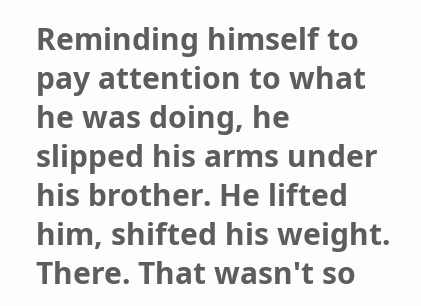Reminding himself to pay attention to what he was doing, he slipped his arms under his brother. He lifted him, shifted his weight. There. That wasn't so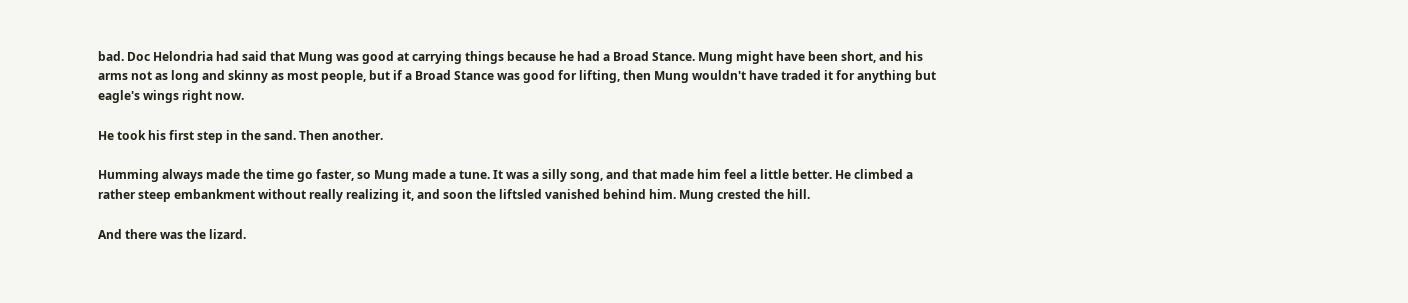bad. Doc Helondria had said that Mung was good at carrying things because he had a Broad Stance. Mung might have been short, and his arms not as long and skinny as most people, but if a Broad Stance was good for lifting, then Mung wouldn't have traded it for anything but eagle's wings right now.

He took his first step in the sand. Then another.

Humming always made the time go faster, so Mung made a tune. It was a silly song, and that made him feel a little better. He climbed a rather steep embankment without really realizing it, and soon the liftsled vanished behind him. Mung crested the hill.

And there was the lizard.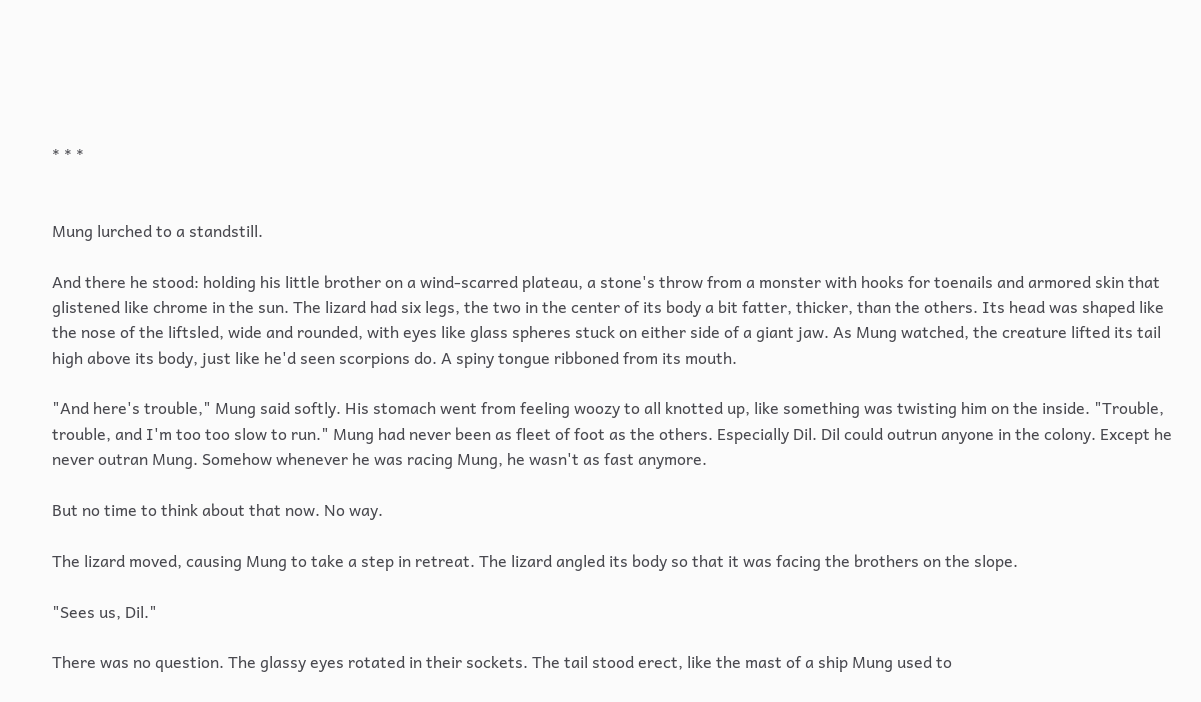* * *


Mung lurched to a standstill.

And there he stood: holding his little brother on a wind-scarred plateau, a stone's throw from a monster with hooks for toenails and armored skin that glistened like chrome in the sun. The lizard had six legs, the two in the center of its body a bit fatter, thicker, than the others. Its head was shaped like the nose of the liftsled, wide and rounded, with eyes like glass spheres stuck on either side of a giant jaw. As Mung watched, the creature lifted its tail high above its body, just like he'd seen scorpions do. A spiny tongue ribboned from its mouth.

"And here's trouble," Mung said softly. His stomach went from feeling woozy to all knotted up, like something was twisting him on the inside. "Trouble, trouble, and I'm too too slow to run." Mung had never been as fleet of foot as the others. Especially Dil. Dil could outrun anyone in the colony. Except he never outran Mung. Somehow whenever he was racing Mung, he wasn't as fast anymore.

But no time to think about that now. No way.

The lizard moved, causing Mung to take a step in retreat. The lizard angled its body so that it was facing the brothers on the slope.

"Sees us, Dil."

There was no question. The glassy eyes rotated in their sockets. The tail stood erect, like the mast of a ship Mung used to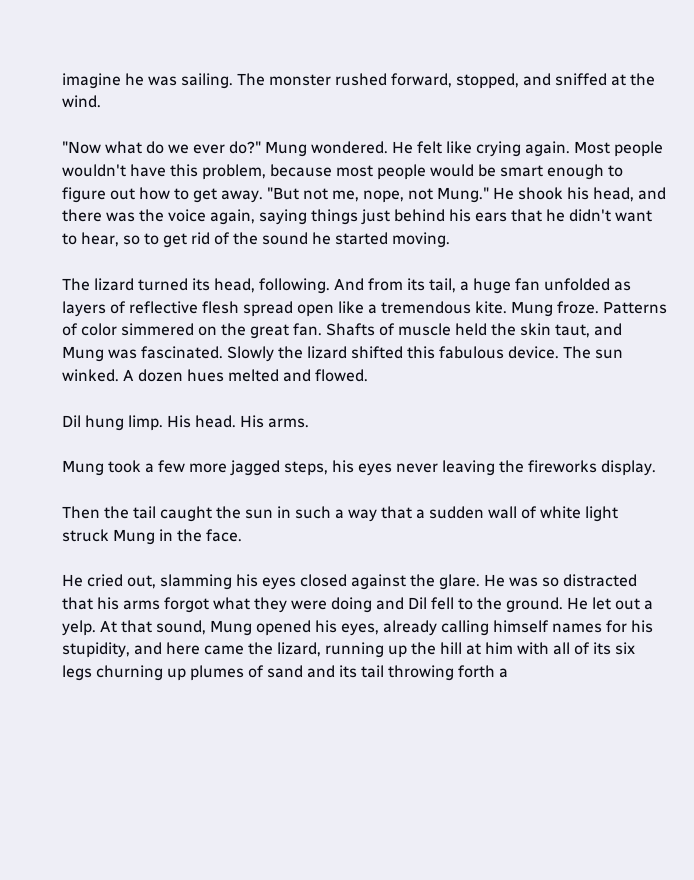imagine he was sailing. The monster rushed forward, stopped, and sniffed at the wind.

"Now what do we ever do?" Mung wondered. He felt like crying again. Most people wouldn't have this problem, because most people would be smart enough to figure out how to get away. "But not me, nope, not Mung." He shook his head, and there was the voice again, saying things just behind his ears that he didn't want to hear, so to get rid of the sound he started moving.

The lizard turned its head, following. And from its tail, a huge fan unfolded as layers of reflective flesh spread open like a tremendous kite. Mung froze. Patterns of color simmered on the great fan. Shafts of muscle held the skin taut, and Mung was fascinated. Slowly the lizard shifted this fabulous device. The sun winked. A dozen hues melted and flowed.

Dil hung limp. His head. His arms.

Mung took a few more jagged steps, his eyes never leaving the fireworks display.

Then the tail caught the sun in such a way that a sudden wall of white light struck Mung in the face.

He cried out, slamming his eyes closed against the glare. He was so distracted that his arms forgot what they were doing and Dil fell to the ground. He let out a yelp. At that sound, Mung opened his eyes, already calling himself names for his stupidity, and here came the lizard, running up the hill at him with all of its six legs churning up plumes of sand and its tail throwing forth a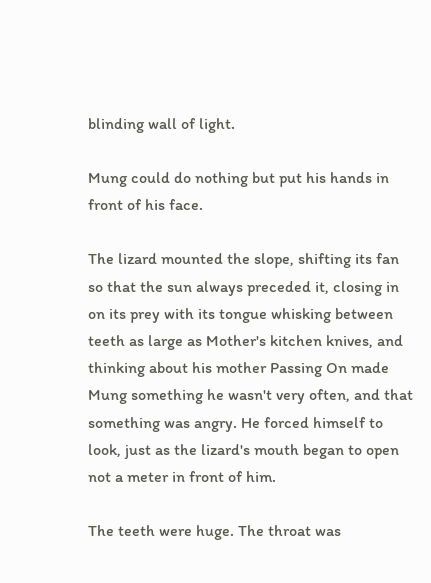blinding wall of light.

Mung could do nothing but put his hands in front of his face.

The lizard mounted the slope, shifting its fan so that the sun always preceded it, closing in on its prey with its tongue whisking between teeth as large as Mother's kitchen knives, and thinking about his mother Passing On made Mung something he wasn't very often, and that something was angry. He forced himself to look, just as the lizard's mouth began to open not a meter in front of him.

The teeth were huge. The throat was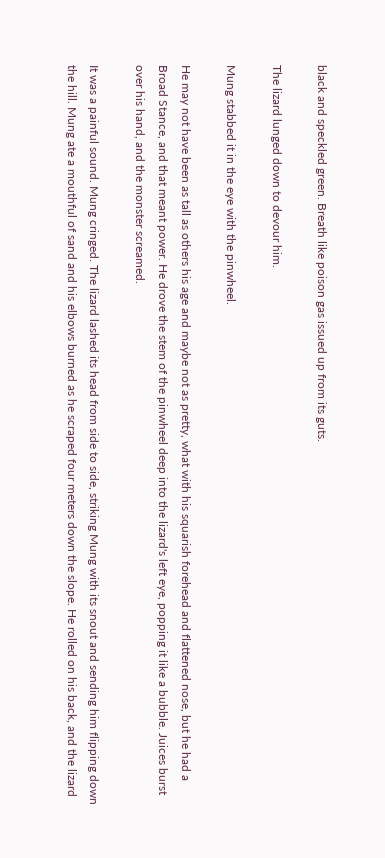black and speckled green. Breath like poison gas issued up from its guts.

The lizard lunged down to devour him.

Mung stabbed it in the eye with the pinwheel.

He may not have been as tall as others his age and maybe not as pretty, what with his squarish forehead and flattened nose, but he had a Broad Stance, and that meant power. He drove the stem of the pinwheel deep into the lizard's left eye, popping it like a bubble. Juices burst over his hand, and the monster screamed.

It was a painful sound. Mung cringed. The lizard lashed its head from side to side, striking Mung with its snout and sending him flipping down the hill. Mung ate a mouthful of sand and his elbows burned as he scraped four meters down the slope. He rolled on his back, and the lizard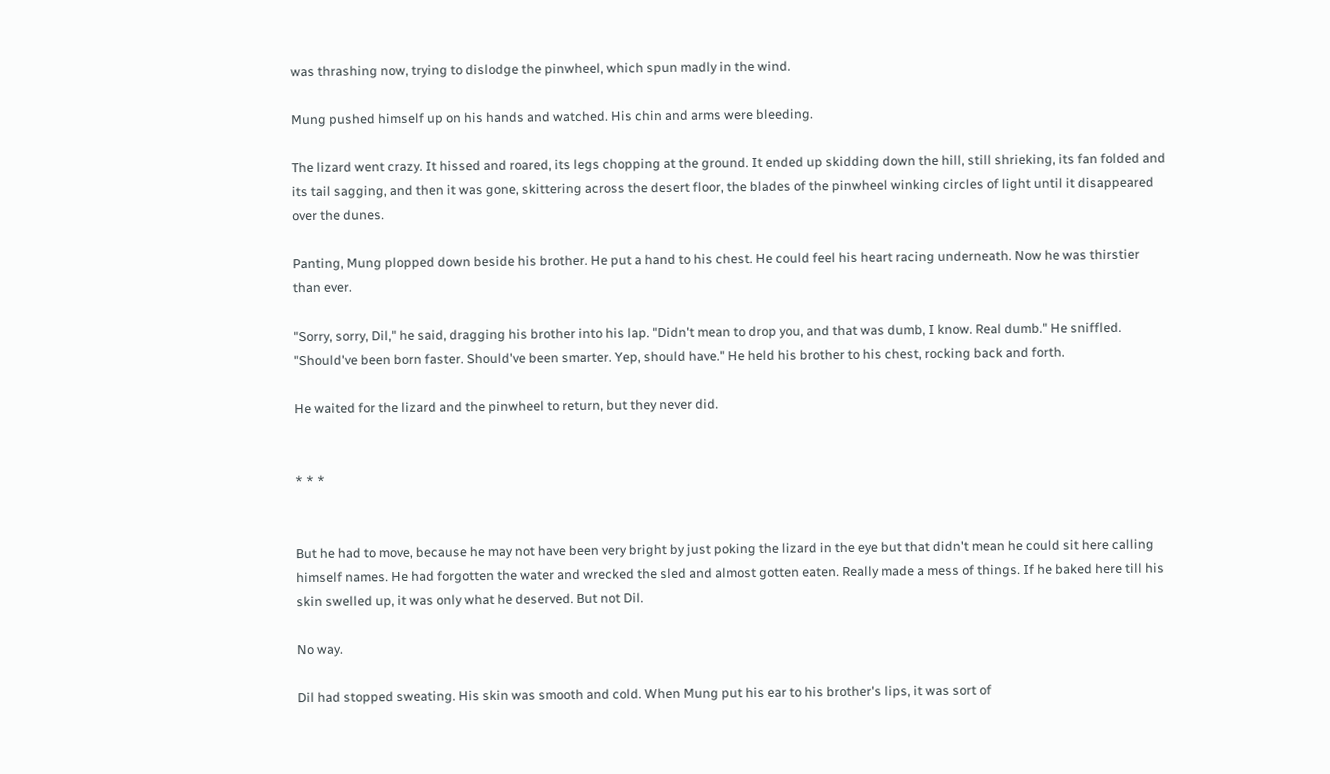was thrashing now, trying to dislodge the pinwheel, which spun madly in the wind.

Mung pushed himself up on his hands and watched. His chin and arms were bleeding.

The lizard went crazy. It hissed and roared, its legs chopping at the ground. It ended up skidding down the hill, still shrieking, its fan folded and its tail sagging, and then it was gone, skittering across the desert floor, the blades of the pinwheel winking circles of light until it disappeared over the dunes.

Panting, Mung plopped down beside his brother. He put a hand to his chest. He could feel his heart racing underneath. Now he was thirstier than ever.

"Sorry, sorry, Dil," he said, dragging his brother into his lap. "Didn't mean to drop you, and that was dumb, I know. Real dumb." He sniffled. "Should've been born faster. Should've been smarter. Yep, should have." He held his brother to his chest, rocking back and forth.

He waited for the lizard and the pinwheel to return, but they never did.


* * *


But he had to move, because he may not have been very bright by just poking the lizard in the eye but that didn't mean he could sit here calling himself names. He had forgotten the water and wrecked the sled and almost gotten eaten. Really made a mess of things. If he baked here till his skin swelled up, it was only what he deserved. But not Dil.

No way.

Dil had stopped sweating. His skin was smooth and cold. When Mung put his ear to his brother's lips, it was sort of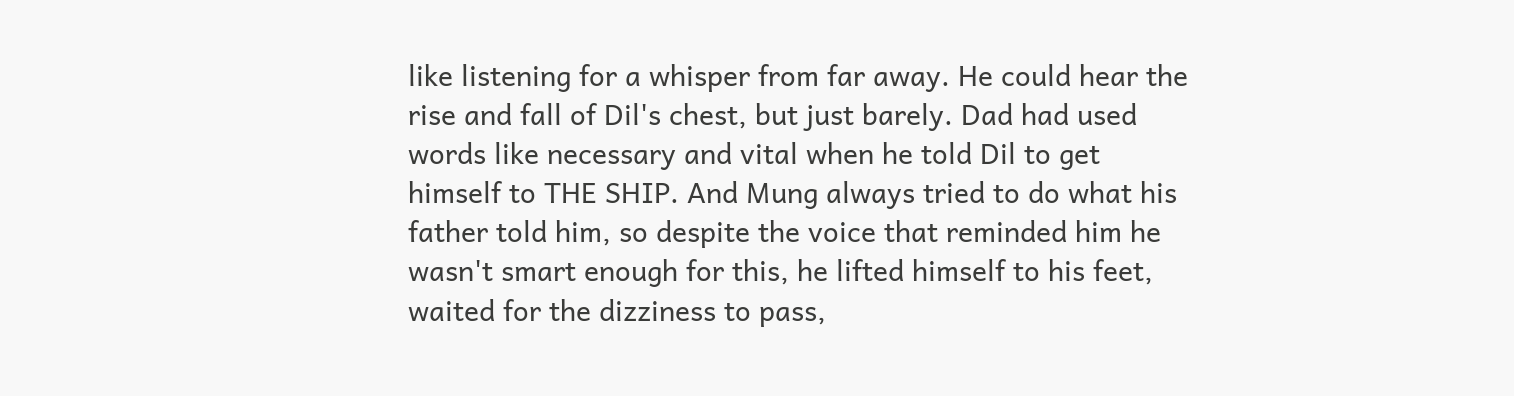like listening for a whisper from far away. He could hear the rise and fall of Dil's chest, but just barely. Dad had used words like necessary and vital when he told Dil to get himself to THE SHIP. And Mung always tried to do what his father told him, so despite the voice that reminded him he wasn't smart enough for this, he lifted himself to his feet, waited for the dizziness to pass,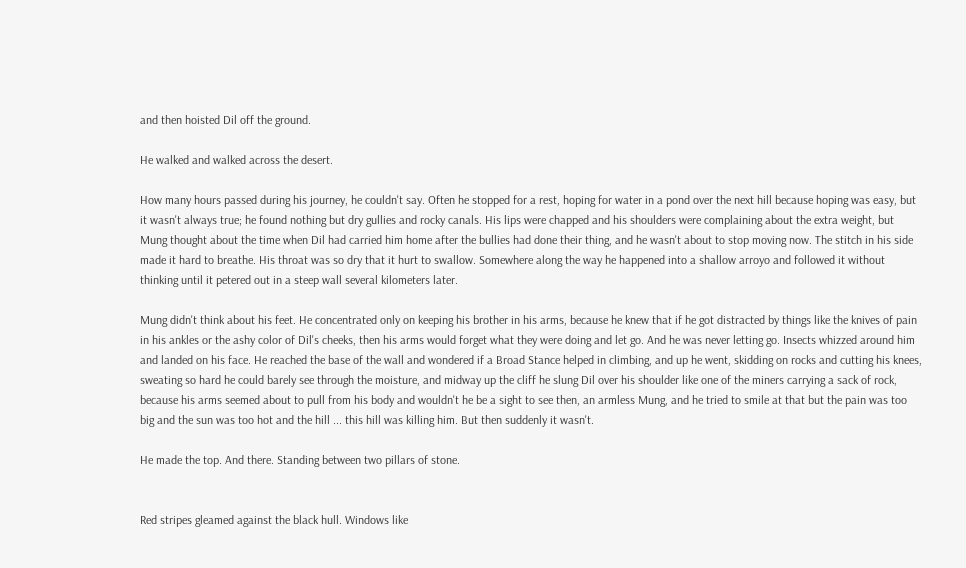and then hoisted Dil off the ground.

He walked and walked across the desert.

How many hours passed during his journey, he couldn't say. Often he stopped for a rest, hoping for water in a pond over the next hill because hoping was easy, but it wasn't always true; he found nothing but dry gullies and rocky canals. His lips were chapped and his shoulders were complaining about the extra weight, but Mung thought about the time when Dil had carried him home after the bullies had done their thing, and he wasn't about to stop moving now. The stitch in his side made it hard to breathe. His throat was so dry that it hurt to swallow. Somewhere along the way he happened into a shallow arroyo and followed it without thinking until it petered out in a steep wall several kilometers later.

Mung didn't think about his feet. He concentrated only on keeping his brother in his arms, because he knew that if he got distracted by things like the knives of pain in his ankles or the ashy color of Dil's cheeks, then his arms would forget what they were doing and let go. And he was never letting go. Insects whizzed around him and landed on his face. He reached the base of the wall and wondered if a Broad Stance helped in climbing, and up he went, skidding on rocks and cutting his knees, sweating so hard he could barely see through the moisture, and midway up the cliff he slung Dil over his shoulder like one of the miners carrying a sack of rock, because his arms seemed about to pull from his body and wouldn't he be a sight to see then, an armless Mung, and he tried to smile at that but the pain was too big and the sun was too hot and the hill ... this hill was killing him. But then suddenly it wasn't.

He made the top. And there. Standing between two pillars of stone.


Red stripes gleamed against the black hull. Windows like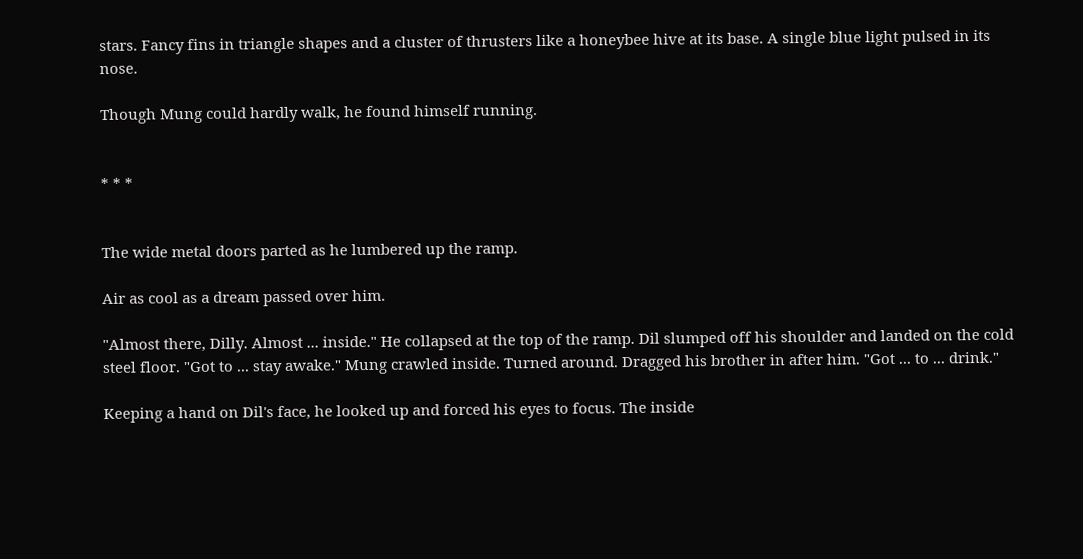stars. Fancy fins in triangle shapes and a cluster of thrusters like a honeybee hive at its base. A single blue light pulsed in its nose.

Though Mung could hardly walk, he found himself running.


* * *


The wide metal doors parted as he lumbered up the ramp.

Air as cool as a dream passed over him.

"Almost there, Dilly. Almost ... inside." He collapsed at the top of the ramp. Dil slumped off his shoulder and landed on the cold steel floor. "Got to ... stay awake." Mung crawled inside. Turned around. Dragged his brother in after him. "Got ... to ... drink."

Keeping a hand on Dil's face, he looked up and forced his eyes to focus. The inside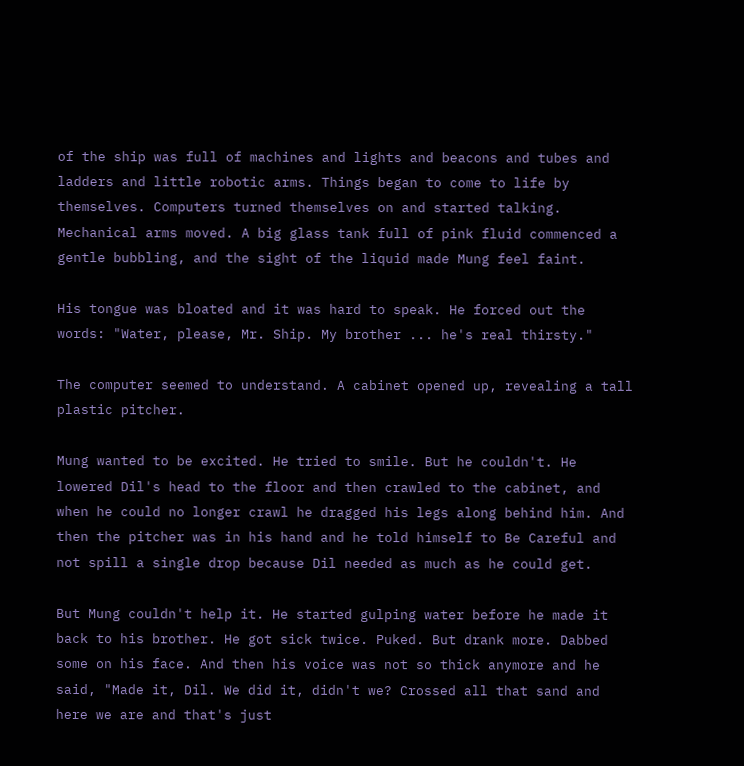of the ship was full of machines and lights and beacons and tubes and ladders and little robotic arms. Things began to come to life by themselves. Computers turned themselves on and started talking. Mechanical arms moved. A big glass tank full of pink fluid commenced a gentle bubbling, and the sight of the liquid made Mung feel faint.

His tongue was bloated and it was hard to speak. He forced out the words: "Water, please, Mr. Ship. My brother ... he's real thirsty."

The computer seemed to understand. A cabinet opened up, revealing a tall plastic pitcher.

Mung wanted to be excited. He tried to smile. But he couldn't. He lowered Dil's head to the floor and then crawled to the cabinet, and when he could no longer crawl he dragged his legs along behind him. And then the pitcher was in his hand and he told himself to Be Careful and not spill a single drop because Dil needed as much as he could get.

But Mung couldn't help it. He started gulping water before he made it back to his brother. He got sick twice. Puked. But drank more. Dabbed some on his face. And then his voice was not so thick anymore and he said, "Made it, Dil. We did it, didn't we? Crossed all that sand and here we are and that's just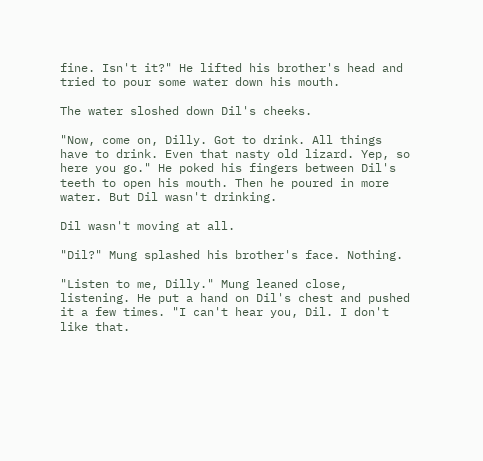fine. Isn't it?" He lifted his brother's head and tried to pour some water down his mouth.

The water sloshed down Dil's cheeks.

"Now, come on, Dilly. Got to drink. All things have to drink. Even that nasty old lizard. Yep, so here you go." He poked his fingers between Dil's teeth to open his mouth. Then he poured in more water. But Dil wasn't drinking.

Dil wasn't moving at all.

"Dil?" Mung splashed his brother's face. Nothing.

"Listen to me, Dilly." Mung leaned close, listening. He put a hand on Dil's chest and pushed it a few times. "I can't hear you, Dil. I don't like that.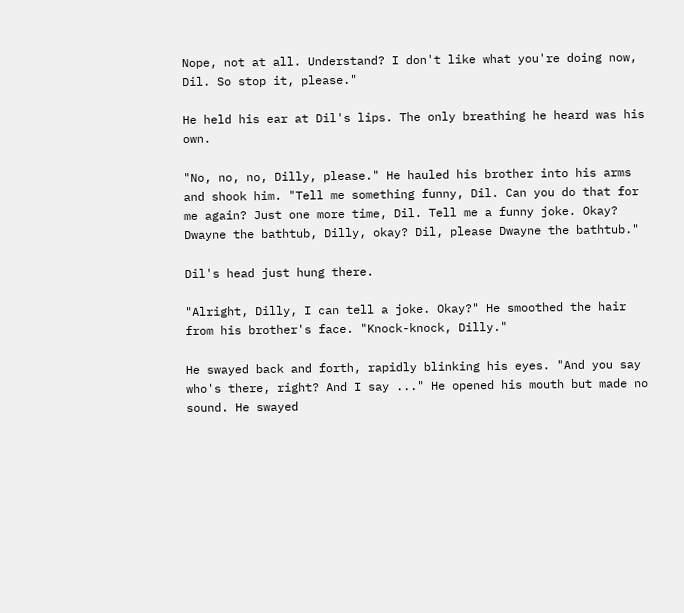Nope, not at all. Understand? I don't like what you're doing now, Dil. So stop it, please."

He held his ear at Dil's lips. The only breathing he heard was his own.

"No, no, no, Dilly, please." He hauled his brother into his arms and shook him. "Tell me something funny, Dil. Can you do that for me again? Just one more time, Dil. Tell me a funny joke. Okay? Dwayne the bathtub, Dilly, okay? Dil, please Dwayne the bathtub."

Dil's head just hung there.

"Alright, Dilly, I can tell a joke. Okay?" He smoothed the hair from his brother's face. "Knock-knock, Dilly."

He swayed back and forth, rapidly blinking his eyes. "And you say who's there, right? And I say ..." He opened his mouth but made no sound. He swayed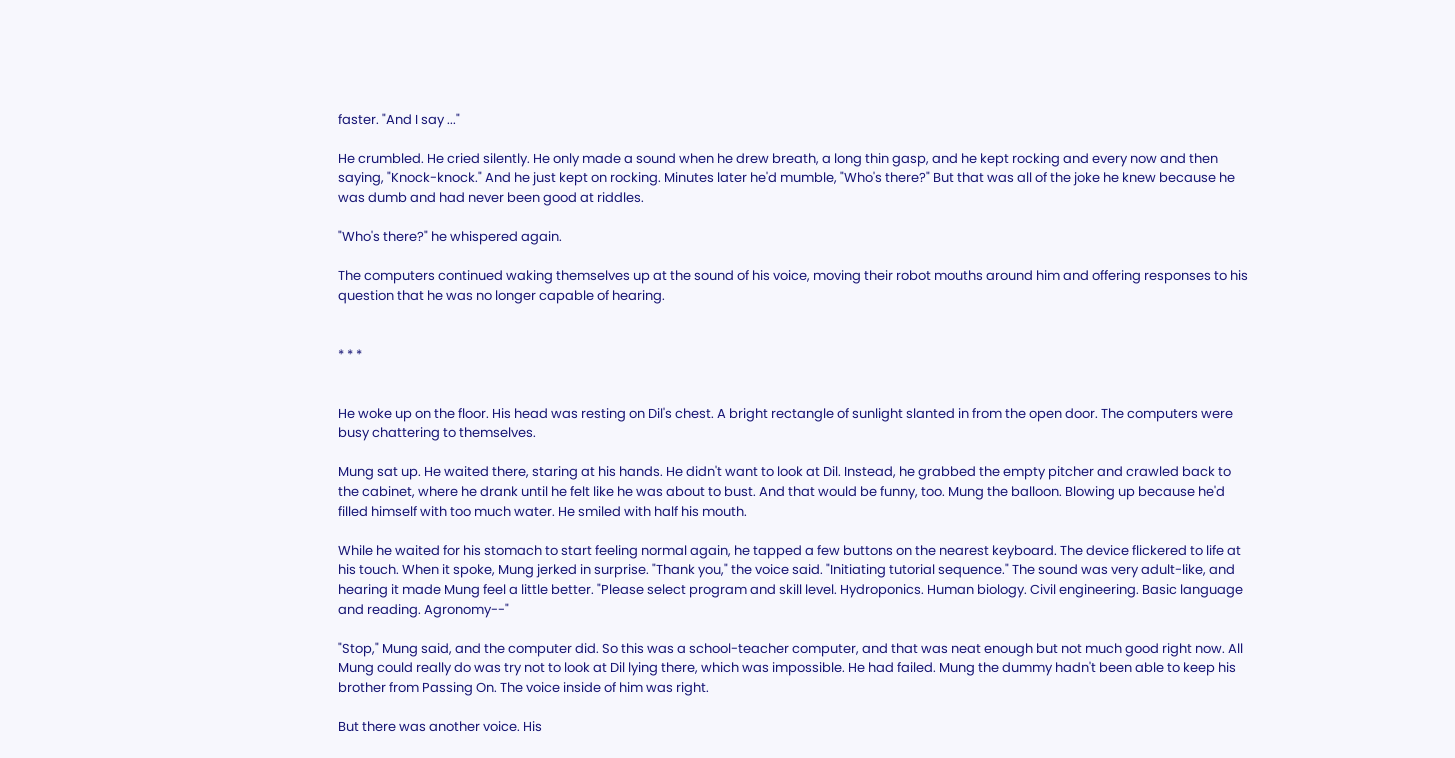faster. "And I say ..."

He crumbled. He cried silently. He only made a sound when he drew breath, a long thin gasp, and he kept rocking and every now and then saying, "Knock-knock." And he just kept on rocking. Minutes later he'd mumble, "Who's there?" But that was all of the joke he knew because he was dumb and had never been good at riddles.

"Who's there?" he whispered again.

The computers continued waking themselves up at the sound of his voice, moving their robot mouths around him and offering responses to his question that he was no longer capable of hearing.


* * *


He woke up on the floor. His head was resting on Dil's chest. A bright rectangle of sunlight slanted in from the open door. The computers were busy chattering to themselves.

Mung sat up. He waited there, staring at his hands. He didn't want to look at Dil. Instead, he grabbed the empty pitcher and crawled back to the cabinet, where he drank until he felt like he was about to bust. And that would be funny, too. Mung the balloon. Blowing up because he'd filled himself with too much water. He smiled with half his mouth.

While he waited for his stomach to start feeling normal again, he tapped a few buttons on the nearest keyboard. The device flickered to life at his touch. When it spoke, Mung jerked in surprise. "Thank you," the voice said. "Initiating tutorial sequence." The sound was very adult-like, and hearing it made Mung feel a little better. "Please select program and skill level. Hydroponics. Human biology. Civil engineering. Basic language and reading. Agronomy--"

"Stop," Mung said, and the computer did. So this was a school-teacher computer, and that was neat enough but not much good right now. All Mung could really do was try not to look at Dil lying there, which was impossible. He had failed. Mung the dummy hadn't been able to keep his brother from Passing On. The voice inside of him was right.

But there was another voice. His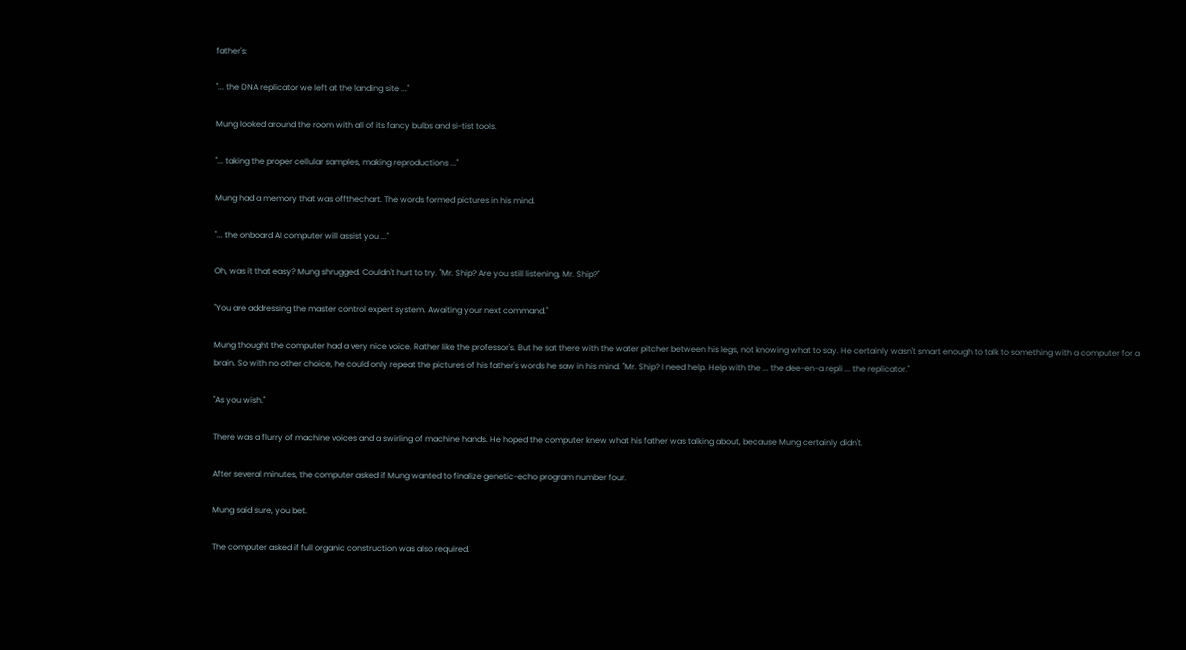father's:

"... the DNA replicator we left at the landing site ..."

Mung looked around the room with all of its fancy bulbs and si-tist tools.

"... taking the proper cellular samples, making reproductions ..."

Mung had a memory that was offthechart. The words formed pictures in his mind.

"... the onboard AI computer will assist you ..."

Oh, was it that easy? Mung shrugged. Couldn't hurt to try. "Mr. Ship? Are you still listening, Mr. Ship?"

"You are addressing the master control expert system. Awaiting your next command."

Mung thought the computer had a very nice voice. Rather like the professor's. But he sat there with the water pitcher between his legs, not knowing what to say. He certainly wasn't smart enough to talk to something with a computer for a brain. So with no other choice, he could only repeat the pictures of his father's words he saw in his mind. "Mr. Ship? I need help. Help with the ... the dee-en-a repli ... the replicator."

"As you wish."

There was a flurry of machine voices and a swirling of machine hands. He hoped the computer knew what his father was talking about, because Mung certainly didn't.

After several minutes, the computer asked if Mung wanted to finalize genetic-echo program number four.

Mung said sure, you bet.

The computer asked if full organic construction was also required.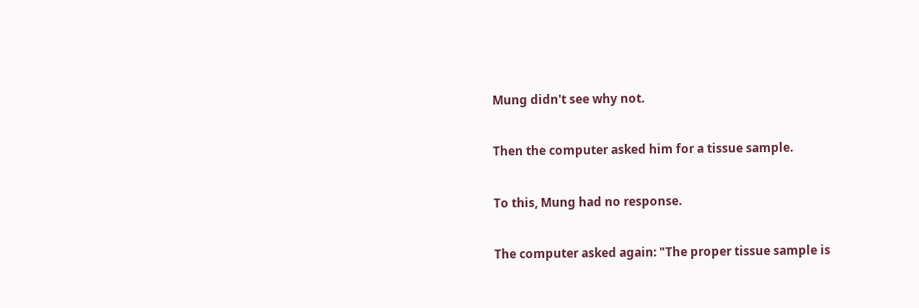Mung didn't see why not.

Then the computer asked him for a tissue sample.

To this, Mung had no response.

The computer asked again: "The proper tissue sample is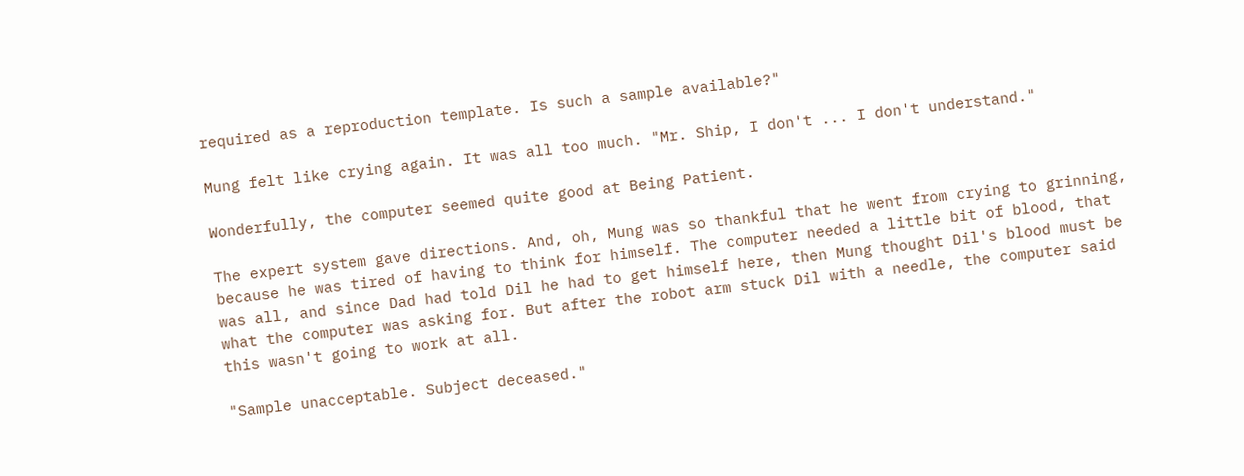required as a reproduction template. Is such a sample available?"

Mung felt like crying again. It was all too much. "Mr. Ship, I don't ... I don't understand."

Wonderfully, the computer seemed quite good at Being Patient.

The expert system gave directions. And, oh, Mung was so thankful that he went from crying to grinning, because he was tired of having to think for himself. The computer needed a little bit of blood, that was all, and since Dad had told Dil he had to get himself here, then Mung thought Dil's blood must be what the computer was asking for. But after the robot arm stuck Dil with a needle, the computer said this wasn't going to work at all.

"Sample unacceptable. Subject deceased."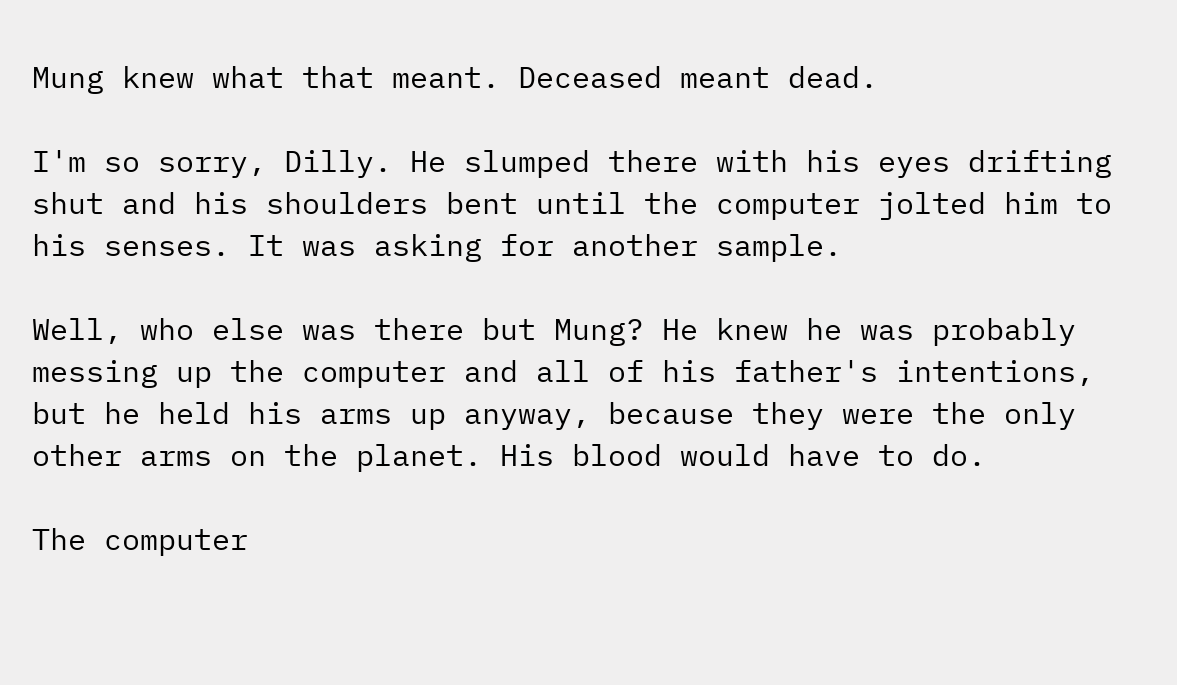Mung knew what that meant. Deceased meant dead.

I'm so sorry, Dilly. He slumped there with his eyes drifting shut and his shoulders bent until the computer jolted him to his senses. It was asking for another sample.

Well, who else was there but Mung? He knew he was probably messing up the computer and all of his father's intentions, but he held his arms up anyway, because they were the only other arms on the planet. His blood would have to do.

The computer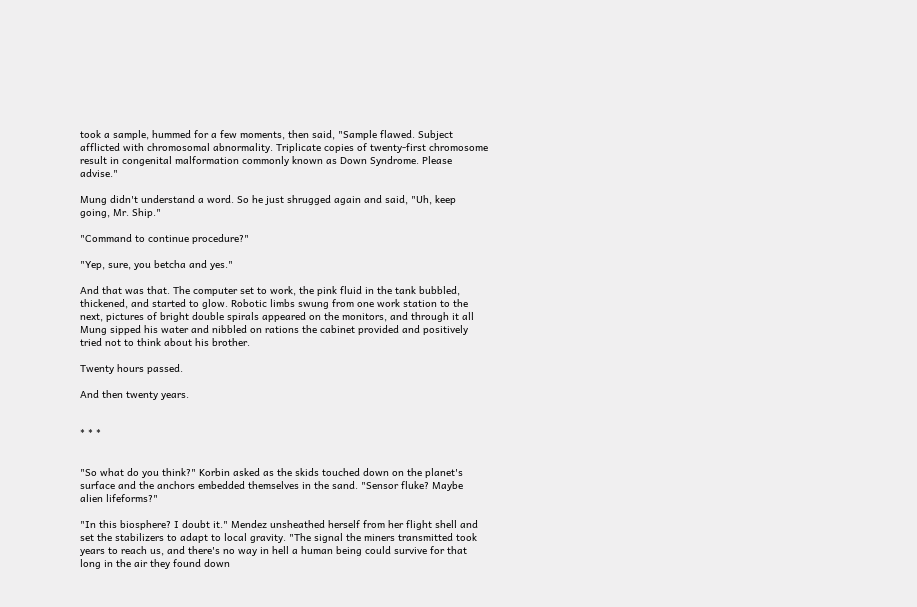took a sample, hummed for a few moments, then said, "Sample flawed. Subject afflicted with chromosomal abnormality. Triplicate copies of twenty-first chromosome result in congenital malformation commonly known as Down Syndrome. Please advise."

Mung didn't understand a word. So he just shrugged again and said, "Uh, keep going, Mr. Ship."

"Command to continue procedure?"

"Yep, sure, you betcha and yes."

And that was that. The computer set to work, the pink fluid in the tank bubbled, thickened, and started to glow. Robotic limbs swung from one work station to the next, pictures of bright double spirals appeared on the monitors, and through it all Mung sipped his water and nibbled on rations the cabinet provided and positively tried not to think about his brother.

Twenty hours passed.

And then twenty years.


* * *


"So what do you think?" Korbin asked as the skids touched down on the planet's surface and the anchors embedded themselves in the sand. "Sensor fluke? Maybe alien lifeforms?"

"In this biosphere? I doubt it." Mendez unsheathed herself from her flight shell and set the stabilizers to adapt to local gravity. "The signal the miners transmitted took years to reach us, and there's no way in hell a human being could survive for that long in the air they found down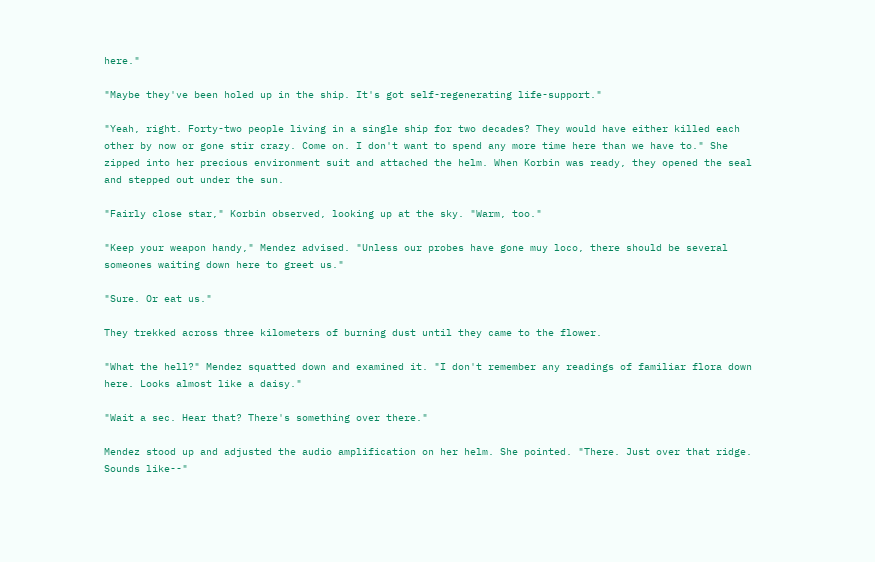here."

"Maybe they've been holed up in the ship. It's got self-regenerating life-support."

"Yeah, right. Forty-two people living in a single ship for two decades? They would have either killed each other by now or gone stir crazy. Come on. I don't want to spend any more time here than we have to." She zipped into her precious environment suit and attached the helm. When Korbin was ready, they opened the seal and stepped out under the sun.

"Fairly close star," Korbin observed, looking up at the sky. "Warm, too."

"Keep your weapon handy," Mendez advised. "Unless our probes have gone muy loco, there should be several someones waiting down here to greet us."

"Sure. Or eat us."

They trekked across three kilometers of burning dust until they came to the flower.

"What the hell?" Mendez squatted down and examined it. "I don't remember any readings of familiar flora down here. Looks almost like a daisy."

"Wait a sec. Hear that? There's something over there."

Mendez stood up and adjusted the audio amplification on her helm. She pointed. "There. Just over that ridge. Sounds like--"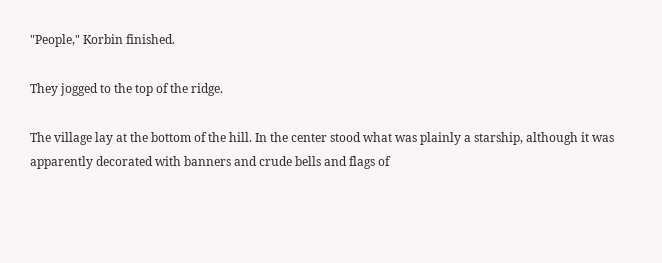"People," Korbin finished.

They jogged to the top of the ridge.

The village lay at the bottom of the hill. In the center stood what was plainly a starship, although it was apparently decorated with banners and crude bells and flags of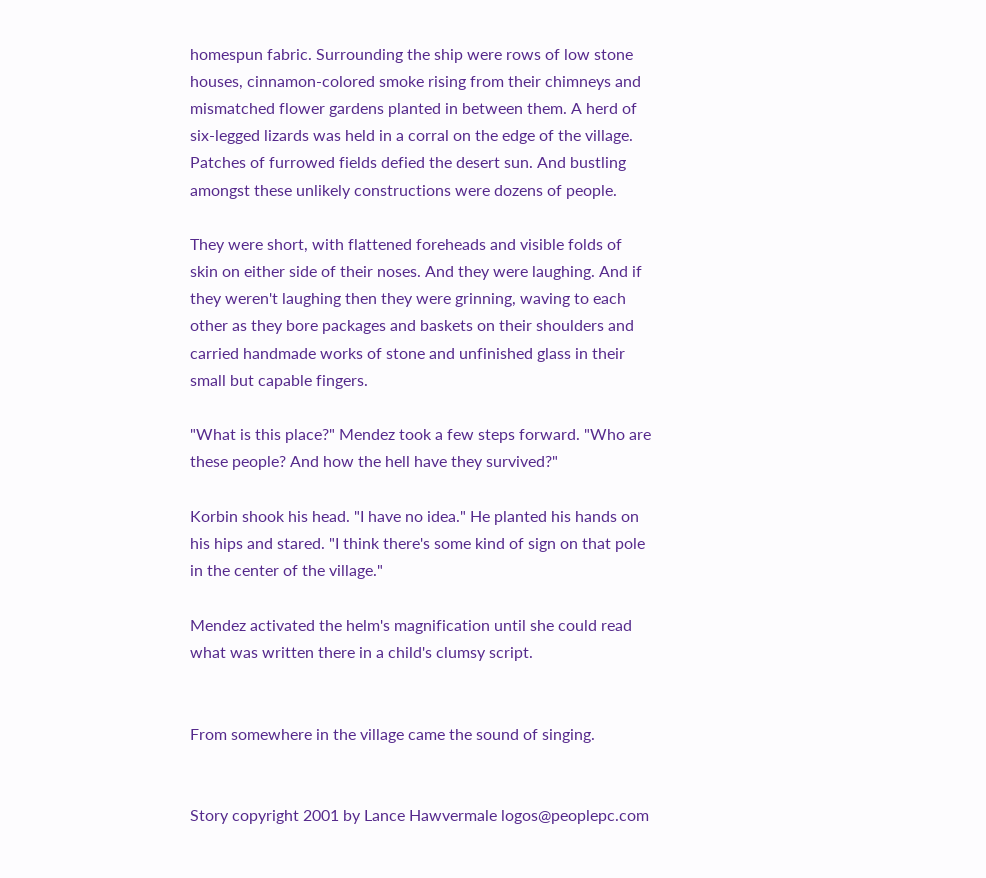homespun fabric. Surrounding the ship were rows of low stone houses, cinnamon-colored smoke rising from their chimneys and mismatched flower gardens planted in between them. A herd of six-legged lizards was held in a corral on the edge of the village. Patches of furrowed fields defied the desert sun. And bustling amongst these unlikely constructions were dozens of people.

They were short, with flattened foreheads and visible folds of skin on either side of their noses. And they were laughing. And if they weren't laughing then they were grinning, waving to each other as they bore packages and baskets on their shoulders and carried handmade works of stone and unfinished glass in their small but capable fingers.

"What is this place?" Mendez took a few steps forward. "Who are these people? And how the hell have they survived?"

Korbin shook his head. "I have no idea." He planted his hands on his hips and stared. "I think there's some kind of sign on that pole in the center of the village."

Mendez activated the helm's magnification until she could read what was written there in a child's clumsy script.


From somewhere in the village came the sound of singing.


Story copyright 2001 by Lance Hawvermale logos@peoplepc.com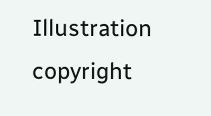Illustration copyright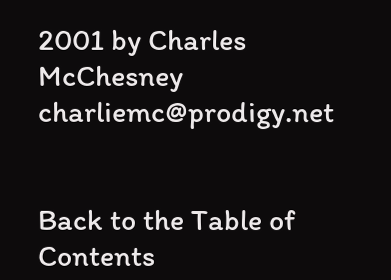2001 by Charles McChesney charliemc@prodigy.net


Back to the Table of Contents